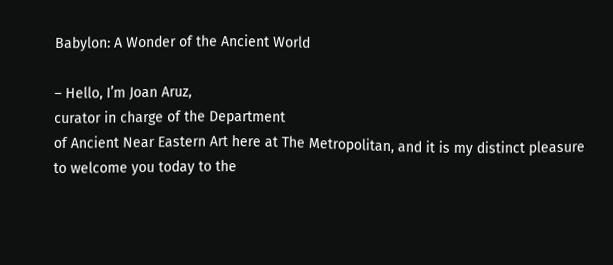Babylon: A Wonder of the Ancient World

– Hello, I’m Joan Aruz,
curator in charge of the Department
of Ancient Near Eastern Art here at The Metropolitan, and it is my distinct pleasure
to welcome you today to the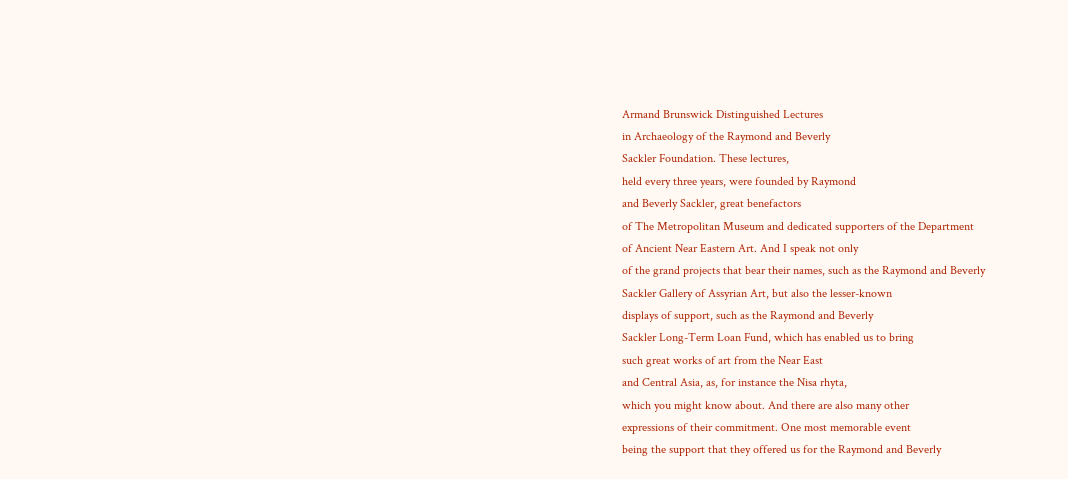Armand Brunswick Distinguished Lectures
in Archaeology of the Raymond and Beverly
Sackler Foundation. These lectures,
held every three years, were founded by Raymond
and Beverly Sackler, great benefactors
of The Metropolitan Museum and dedicated supporters of the Department
of Ancient Near Eastern Art. And I speak not only
of the grand projects that bear their names, such as the Raymond and Beverly
Sackler Gallery of Assyrian Art, but also the lesser-known
displays of support, such as the Raymond and Beverly
Sackler Long-Term Loan Fund, which has enabled us to bring
such great works of art from the Near East
and Central Asia, as, for instance the Nisa rhyta,
which you might know about. And there are also many other
expressions of their commitment. One most memorable event
being the support that they offered us for the Raymond and Beverly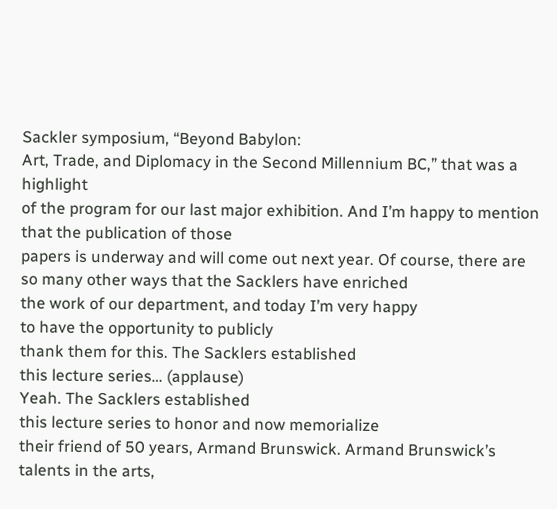Sackler symposium, “Beyond Babylon:
Art, Trade, and Diplomacy in the Second Millennium BC,” that was a highlight
of the program for our last major exhibition. And I’m happy to mention that the publication of those
papers is underway and will come out next year. Of course, there are
so many other ways that the Sacklers have enriched
the work of our department, and today I’m very happy
to have the opportunity to publicly
thank them for this. The Sacklers established
this lecture series… (applause)
Yeah. The Sacklers established
this lecture series to honor and now memorialize
their friend of 50 years, Armand Brunswick. Armand Brunswick’s
talents in the arts,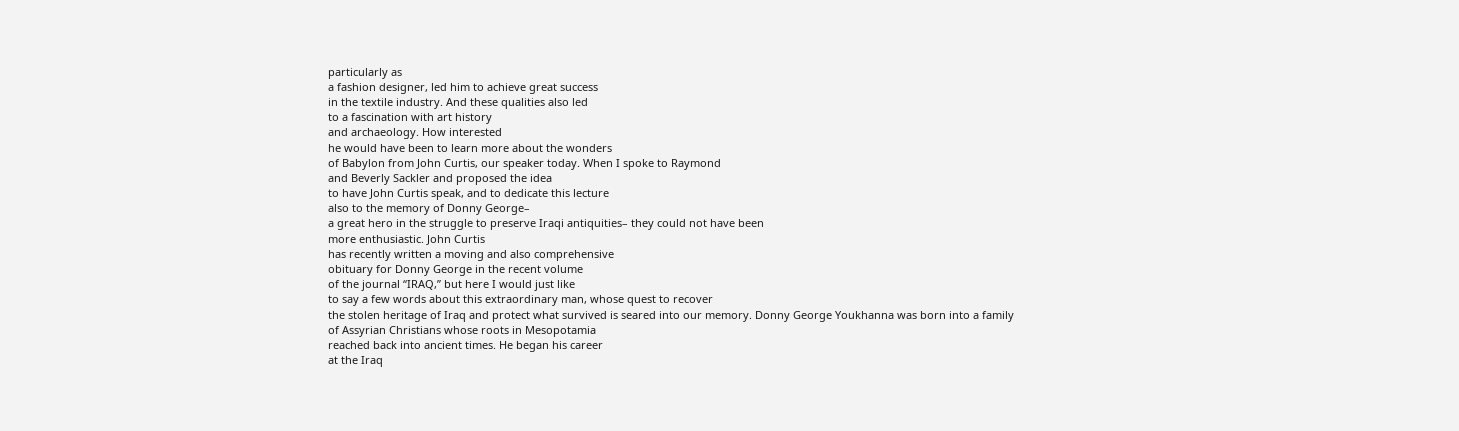particularly as
a fashion designer, led him to achieve great success
in the textile industry. And these qualities also led
to a fascination with art history
and archaeology. How interested
he would have been to learn more about the wonders
of Babylon from John Curtis, our speaker today. When I spoke to Raymond
and Beverly Sackler and proposed the idea
to have John Curtis speak, and to dedicate this lecture
also to the memory of Donny George–
a great hero in the struggle to preserve Iraqi antiquities– they could not have been
more enthusiastic. John Curtis
has recently written a moving and also comprehensive
obituary for Donny George in the recent volume
of the journal “IRAQ,” but here I would just like
to say a few words about this extraordinary man, whose quest to recover
the stolen heritage of Iraq and protect what survived is seared into our memory. Donny George Youkhanna was born into a family
of Assyrian Christians whose roots in Mesopotamia
reached back into ancient times. He began his career
at the Iraq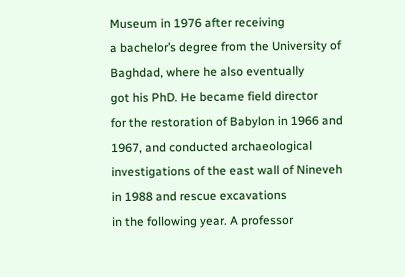Museum in 1976 after receiving
a bachelor’s degree from the University of Baghdad, where he also eventually
got his PhD. He became field director
for the restoration of Babylon in 1966 and 1967, and conducted archaeological
investigations of the east wall of Nineveh
in 1988 and rescue excavations
in the following year. A professor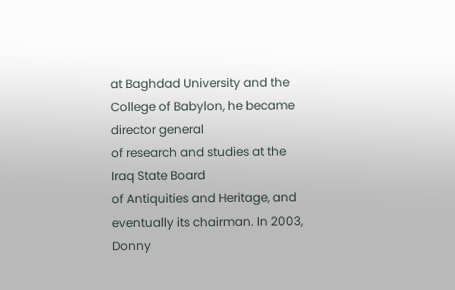at Baghdad University and the College of Babylon, he became director general
of research and studies at the Iraq State Board
of Antiquities and Heritage, and eventually its chairman. In 2003,
Donny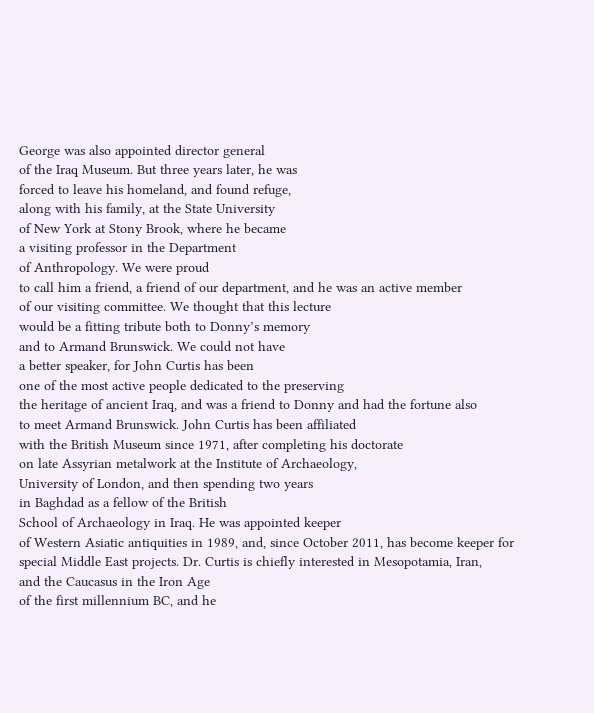George was also appointed director general
of the Iraq Museum. But three years later, he was
forced to leave his homeland, and found refuge,
along with his family, at the State University
of New York at Stony Brook, where he became
a visiting professor in the Department
of Anthropology. We were proud
to call him a friend, a friend of our department, and he was an active member
of our visiting committee. We thought that this lecture
would be a fitting tribute both to Donny’s memory
and to Armand Brunswick. We could not have
a better speaker, for John Curtis has been
one of the most active people dedicated to the preserving
the heritage of ancient Iraq, and was a friend to Donny and had the fortune also
to meet Armand Brunswick. John Curtis has been affiliated
with the British Museum since 1971, after completing his doctorate
on late Assyrian metalwork at the Institute of Archaeology,
University of London, and then spending two years
in Baghdad as a fellow of the British
School of Archaeology in Iraq. He was appointed keeper
of Western Asiatic antiquities in 1989, and, since October 2011, has become keeper for
special Middle East projects. Dr. Curtis is chiefly interested in Mesopotamia, Iran,
and the Caucasus in the Iron Age
of the first millennium BC, and he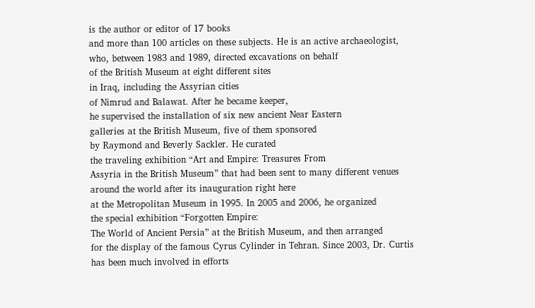is the author or editor of 17 books
and more than 100 articles on these subjects. He is an active archaeologist,
who, between 1983 and 1989, directed excavations on behalf
of the British Museum at eight different sites
in Iraq, including the Assyrian cities
of Nimrud and Balawat. After he became keeper,
he supervised the installation of six new ancient Near Eastern
galleries at the British Museum, five of them sponsored
by Raymond and Beverly Sackler. He curated
the traveling exhibition “Art and Empire: Treasures From
Assyria in the British Museum” that had been sent to many different venues
around the world after its inauguration right here
at the Metropolitan Museum in 1995. In 2005 and 2006, he organized
the special exhibition “Forgotten Empire:
The World of Ancient Persia” at the British Museum, and then arranged
for the display of the famous Cyrus Cylinder in Tehran. Since 2003, Dr. Curtis
has been much involved in efforts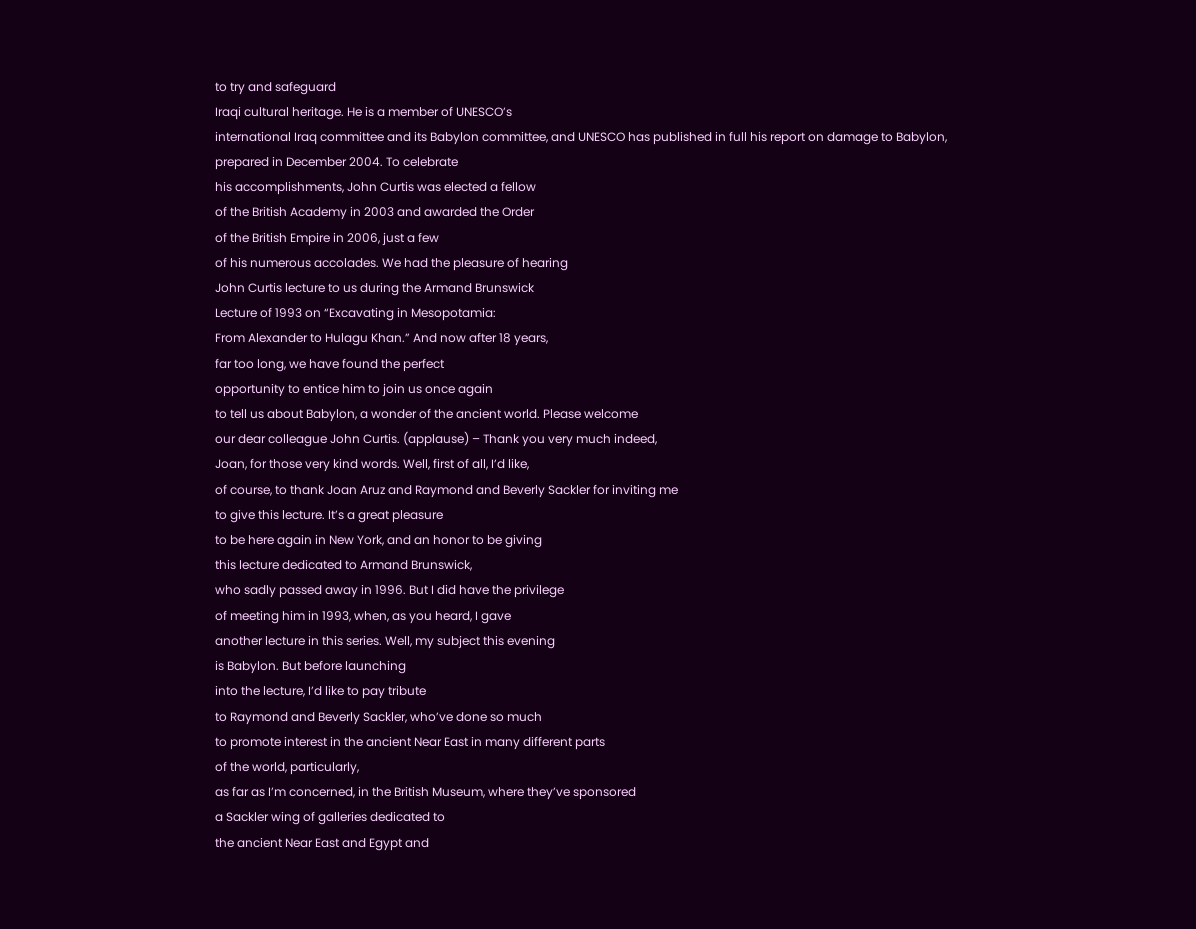to try and safeguard
Iraqi cultural heritage. He is a member of UNESCO’s
international Iraq committee and its Babylon committee, and UNESCO has published in full his report on damage to Babylon,
prepared in December 2004. To celebrate
his accomplishments, John Curtis was elected a fellow
of the British Academy in 2003 and awarded the Order
of the British Empire in 2006, just a few
of his numerous accolades. We had the pleasure of hearing
John Curtis lecture to us during the Armand Brunswick
Lecture of 1993 on “Excavating in Mesopotamia:
From Alexander to Hulagu Khan.” And now after 18 years,
far too long, we have found the perfect
opportunity to entice him to join us once again
to tell us about Babylon, a wonder of the ancient world. Please welcome
our dear colleague John Curtis. (applause) – Thank you very much indeed,
Joan, for those very kind words. Well, first of all, I’d like,
of course, to thank Joan Aruz and Raymond and Beverly Sackler for inviting me
to give this lecture. It’s a great pleasure
to be here again in New York, and an honor to be giving
this lecture dedicated to Armand Brunswick,
who sadly passed away in 1996. But I did have the privilege
of meeting him in 1993, when, as you heard, I gave
another lecture in this series. Well, my subject this evening
is Babylon. But before launching
into the lecture, I’d like to pay tribute
to Raymond and Beverly Sackler, who’ve done so much
to promote interest in the ancient Near East in many different parts
of the world, particularly,
as far as I’m concerned, in the British Museum, where they’ve sponsored
a Sackler wing of galleries dedicated to
the ancient Near East and Egypt and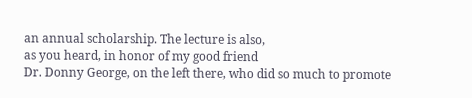an annual scholarship. The lecture is also,
as you heard, in honor of my good friend
Dr. Donny George, on the left there, who did so much to promote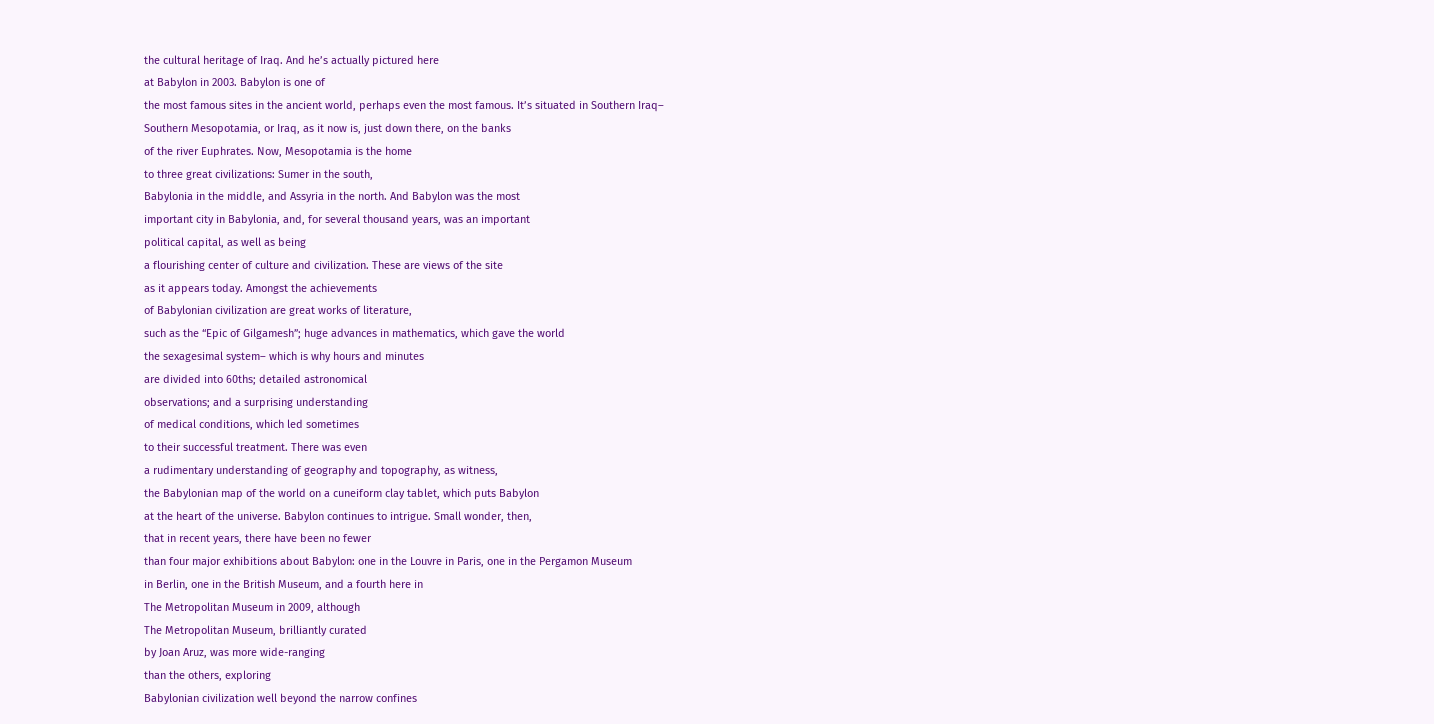the cultural heritage of Iraq. And he’s actually pictured here
at Babylon in 2003. Babylon is one of
the most famous sites in the ancient world, perhaps even the most famous. It’s situated in Southern Iraq–
Southern Mesopotamia, or Iraq, as it now is, just down there, on the banks
of the river Euphrates. Now, Mesopotamia is the home
to three great civilizations: Sumer in the south,
Babylonia in the middle, and Assyria in the north. And Babylon was the most
important city in Babylonia, and, for several thousand years, was an important
political capital, as well as being
a flourishing center of culture and civilization. These are views of the site
as it appears today. Amongst the achievements
of Babylonian civilization are great works of literature,
such as the “Epic of Gilgamesh”; huge advances in mathematics, which gave the world
the sexagesimal system– which is why hours and minutes
are divided into 60ths; detailed astronomical
observations; and a surprising understanding
of medical conditions, which led sometimes
to their successful treatment. There was even
a rudimentary understanding of geography and topography, as witness,
the Babylonian map of the world on a cuneiform clay tablet, which puts Babylon
at the heart of the universe. Babylon continues to intrigue. Small wonder, then,
that in recent years, there have been no fewer
than four major exhibitions about Babylon: one in the Louvre in Paris, one in the Pergamon Museum
in Berlin, one in the British Museum, and a fourth here in
The Metropolitan Museum in 2009, although
The Metropolitan Museum, brilliantly curated
by Joan Aruz, was more wide-ranging
than the others, exploring
Babylonian civilization well beyond the narrow confines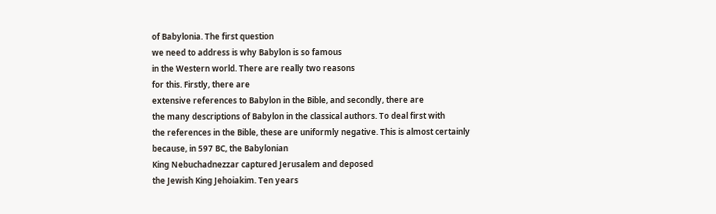of Babylonia. The first question
we need to address is why Babylon is so famous
in the Western world. There are really two reasons
for this. Firstly, there are
extensive references to Babylon in the Bible, and secondly, there are
the many descriptions of Babylon in the classical authors. To deal first with
the references in the Bible, these are uniformly negative. This is almost certainly
because, in 597 BC, the Babylonian
King Nebuchadnezzar captured Jerusalem and deposed
the Jewish King Jehoiakim. Ten years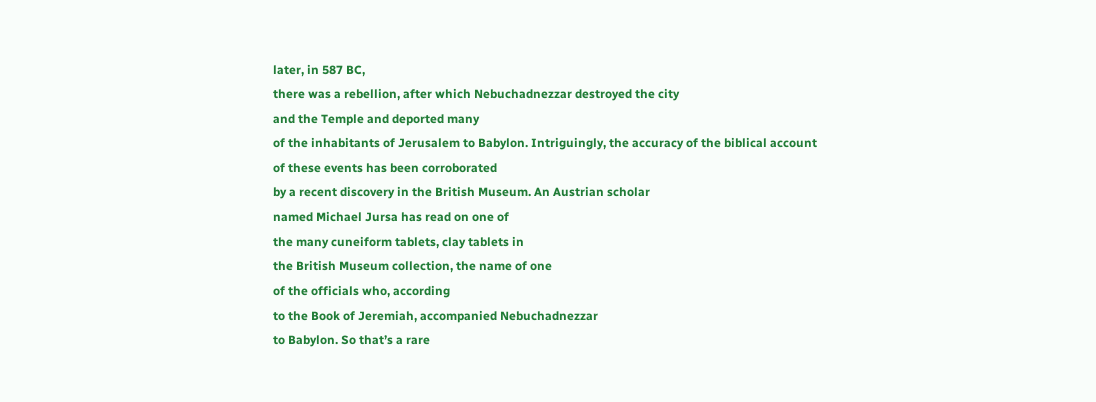later, in 587 BC,
there was a rebellion, after which Nebuchadnezzar destroyed the city
and the Temple and deported many
of the inhabitants of Jerusalem to Babylon. Intriguingly, the accuracy of the biblical account
of these events has been corroborated
by a recent discovery in the British Museum. An Austrian scholar
named Michael Jursa has read on one of
the many cuneiform tablets, clay tablets in
the British Museum collection, the name of one
of the officials who, according
to the Book of Jeremiah, accompanied Nebuchadnezzar
to Babylon. So that’s a rare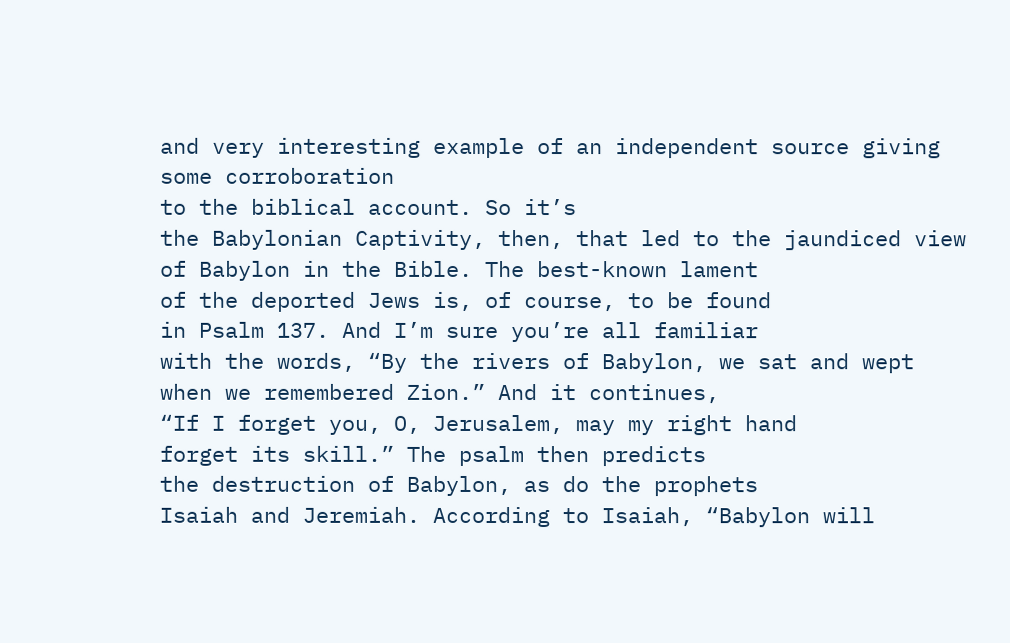and very interesting example of an independent source giving some corroboration
to the biblical account. So it’s
the Babylonian Captivity, then, that led to the jaundiced view
of Babylon in the Bible. The best-known lament
of the deported Jews is, of course, to be found
in Psalm 137. And I’m sure you’re all familiar
with the words, “By the rivers of Babylon, we sat and wept
when we remembered Zion.” And it continues,
“If I forget you, O, Jerusalem, may my right hand
forget its skill.” The psalm then predicts
the destruction of Babylon, as do the prophets
Isaiah and Jeremiah. According to Isaiah, “Babylon will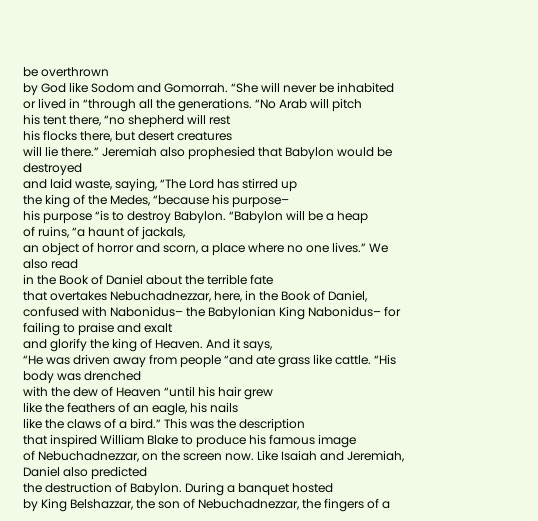be overthrown
by God like Sodom and Gomorrah. “She will never be inhabited
or lived in “through all the generations. “No Arab will pitch
his tent there, “no shepherd will rest
his flocks there, but desert creatures
will lie there.” Jeremiah also prophesied that Babylon would be destroyed
and laid waste, saying, “The Lord has stirred up
the king of the Medes, “because his purpose–
his purpose “is to destroy Babylon. “Babylon will be a heap
of ruins, “a haunt of jackals,
an object of horror and scorn, a place where no one lives.” We also read
in the Book of Daniel about the terrible fate
that overtakes Nebuchadnezzar, here, in the Book of Daniel,
confused with Nabonidus– the Babylonian King Nabonidus– for failing to praise and exalt
and glorify the king of Heaven. And it says,
“He was driven away from people “and ate grass like cattle. “His body was drenched
with the dew of Heaven “until his hair grew
like the feathers of an eagle, his nails
like the claws of a bird.” This was the description
that inspired William Blake to produce his famous image
of Nebuchadnezzar, on the screen now. Like Isaiah and Jeremiah, Daniel also predicted
the destruction of Babylon. During a banquet hosted
by King Belshazzar, the son of Nebuchadnezzar, the fingers of a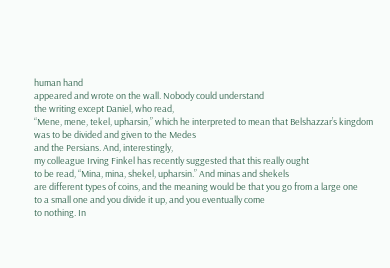human hand
appeared and wrote on the wall. Nobody could understand
the writing except Daniel, who read,
“Mene, mene, tekel, upharsin,” which he interpreted to mean that Belshazzar’s kingdom
was to be divided and given to the Medes
and the Persians. And, interestingly,
my colleague Irving Finkel has recently suggested that this really ought
to be read, “Mina, mina, shekel, upharsin.” And minas and shekels
are different types of coins, and the meaning would be that you go from a large one
to a small one and you divide it up, and you eventually come
to nothing. In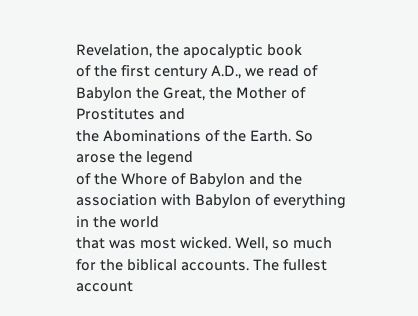Revelation, the apocalyptic book
of the first century A.D., we read of Babylon the Great, the Mother of Prostitutes and
the Abominations of the Earth. So arose the legend
of the Whore of Babylon and the association with Babylon of everything in the world
that was most wicked. Well, so much
for the biblical accounts. The fullest account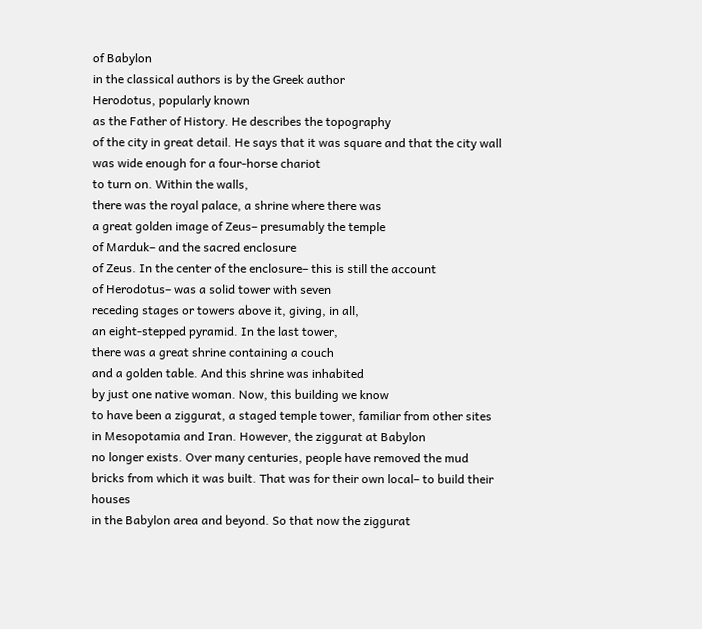of Babylon
in the classical authors is by the Greek author
Herodotus, popularly known
as the Father of History. He describes the topography
of the city in great detail. He says that it was square and that the city wall
was wide enough for a four-horse chariot
to turn on. Within the walls,
there was the royal palace, a shrine where there was
a great golden image of Zeus– presumably the temple
of Marduk– and the sacred enclosure
of Zeus. In the center of the enclosure– this is still the account
of Herodotus– was a solid tower with seven
receding stages or towers above it, giving, in all,
an eight-stepped pyramid. In the last tower,
there was a great shrine containing a couch
and a golden table. And this shrine was inhabited
by just one native woman. Now, this building we know
to have been a ziggurat, a staged temple tower, familiar from other sites
in Mesopotamia and Iran. However, the ziggurat at Babylon
no longer exists. Over many centuries, people have removed the mud
bricks from which it was built. That was for their own local– to build their houses
in the Babylon area and beyond. So that now the ziggurat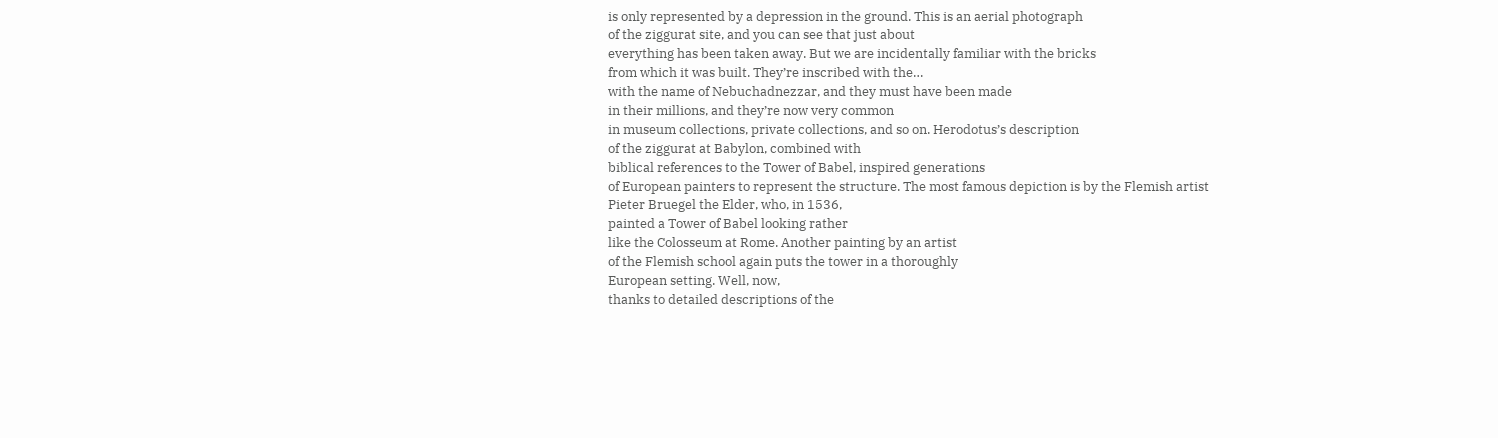is only represented by a depression in the ground. This is an aerial photograph
of the ziggurat site, and you can see that just about
everything has been taken away. But we are incidentally familiar with the bricks
from which it was built. They’re inscribed with the…
with the name of Nebuchadnezzar, and they must have been made
in their millions, and they’re now very common
in museum collections, private collections, and so on. Herodotus’s description
of the ziggurat at Babylon, combined with
biblical references to the Tower of Babel, inspired generations
of European painters to represent the structure. The most famous depiction is by the Flemish artist
Pieter Bruegel the Elder, who, in 1536,
painted a Tower of Babel looking rather
like the Colosseum at Rome. Another painting by an artist
of the Flemish school again puts the tower in a thoroughly
European setting. Well, now,
thanks to detailed descriptions of the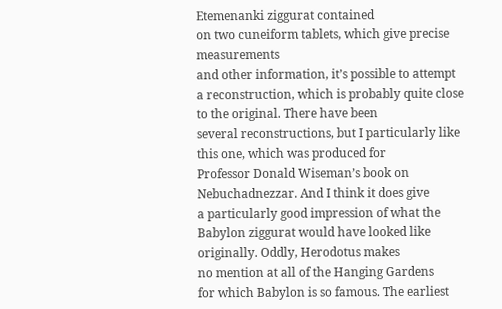Etemenanki ziggurat contained
on two cuneiform tablets, which give precise measurements
and other information, it’s possible to attempt
a reconstruction, which is probably quite close
to the original. There have been
several reconstructions, but I particularly like
this one, which was produced for
Professor Donald Wiseman’s book on Nebuchadnezzar. And I think it does give
a particularly good impression of what the Babylon ziggurat would have looked like
originally. Oddly, Herodotus makes
no mention at all of the Hanging Gardens
for which Babylon is so famous. The earliest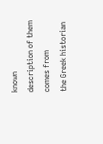known
description of them comes from
the Greek historian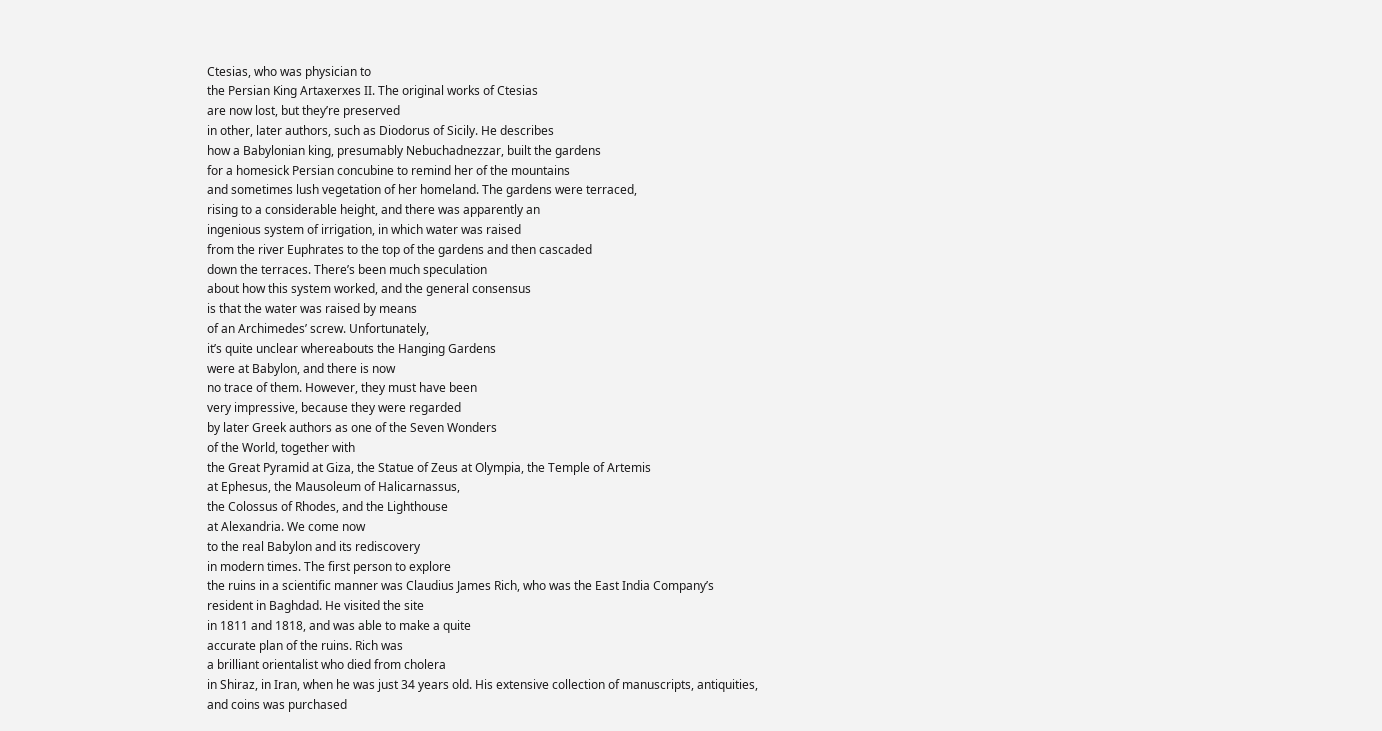Ctesias, who was physician to
the Persian King Artaxerxes II. The original works of Ctesias
are now lost, but they’re preserved
in other, later authors, such as Diodorus of Sicily. He describes
how a Babylonian king, presumably Nebuchadnezzar, built the gardens
for a homesick Persian concubine to remind her of the mountains
and sometimes lush vegetation of her homeland. The gardens were terraced,
rising to a considerable height, and there was apparently an
ingenious system of irrigation, in which water was raised
from the river Euphrates to the top of the gardens and then cascaded
down the terraces. There’s been much speculation
about how this system worked, and the general consensus
is that the water was raised by means
of an Archimedes’ screw. Unfortunately,
it’s quite unclear whereabouts the Hanging Gardens
were at Babylon, and there is now
no trace of them. However, they must have been
very impressive, because they were regarded
by later Greek authors as one of the Seven Wonders
of the World, together with
the Great Pyramid at Giza, the Statue of Zeus at Olympia, the Temple of Artemis
at Ephesus, the Mausoleum of Halicarnassus,
the Colossus of Rhodes, and the Lighthouse
at Alexandria. We come now
to the real Babylon and its rediscovery
in modern times. The first person to explore
the ruins in a scientific manner was Claudius James Rich, who was the East India Company’s
resident in Baghdad. He visited the site
in 1811 and 1818, and was able to make a quite
accurate plan of the ruins. Rich was
a brilliant orientalist who died from cholera
in Shiraz, in Iran, when he was just 34 years old. His extensive collection of manuscripts, antiquities,
and coins was purchased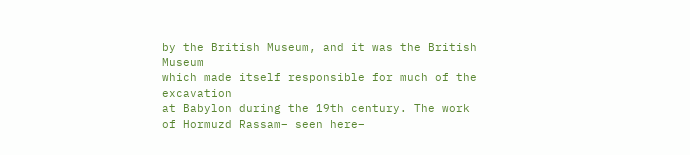by the British Museum, and it was the British Museum
which made itself responsible for much of the excavation
at Babylon during the 19th century. The work of Hormuzd Rassam– seen here–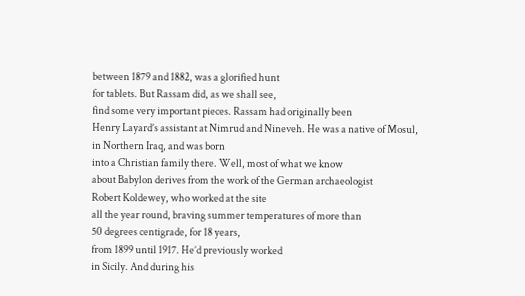between 1879 and 1882, was a glorified hunt
for tablets. But Rassam did, as we shall see,
find some very important pieces. Rassam had originally been
Henry Layard’s assistant at Nimrud and Nineveh. He was a native of Mosul,
in Northern Iraq, and was born
into a Christian family there. Well, most of what we know
about Babylon derives from the work of the German archaeologist
Robert Koldewey, who worked at the site
all the year round, braving summer temperatures of more than
50 degrees centigrade, for 18 years,
from 1899 until 1917. He’d previously worked
in Sicily. And during his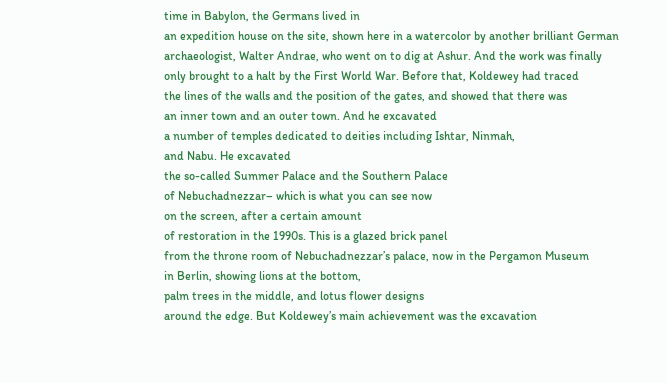time in Babylon, the Germans lived in
an expedition house on the site, shown here in a watercolor by another brilliant German
archaeologist, Walter Andrae, who went on to dig at Ashur. And the work was finally
only brought to a halt by the First World War. Before that, Koldewey had traced
the lines of the walls and the position of the gates, and showed that there was
an inner town and an outer town. And he excavated
a number of temples dedicated to deities including Ishtar, Ninmah,
and Nabu. He excavated
the so-called Summer Palace and the Southern Palace
of Nebuchadnezzar– which is what you can see now
on the screen, after a certain amount
of restoration in the 1990s. This is a glazed brick panel
from the throne room of Nebuchadnezzar’s palace, now in the Pergamon Museum
in Berlin, showing lions at the bottom,
palm trees in the middle, and lotus flower designs
around the edge. But Koldewey’s main achievement was the excavation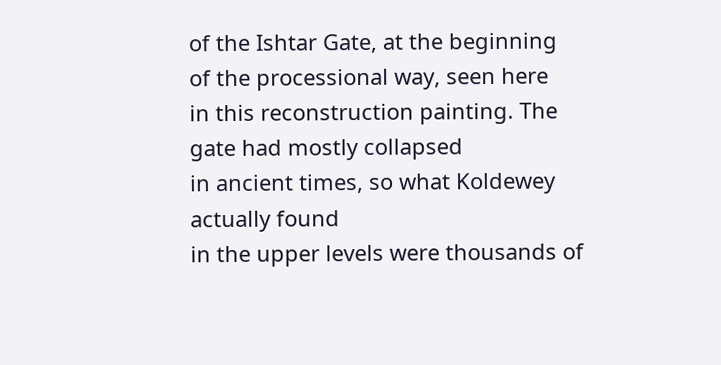of the Ishtar Gate, at the beginning
of the processional way, seen here
in this reconstruction painting. The gate had mostly collapsed
in ancient times, so what Koldewey actually found
in the upper levels were thousands of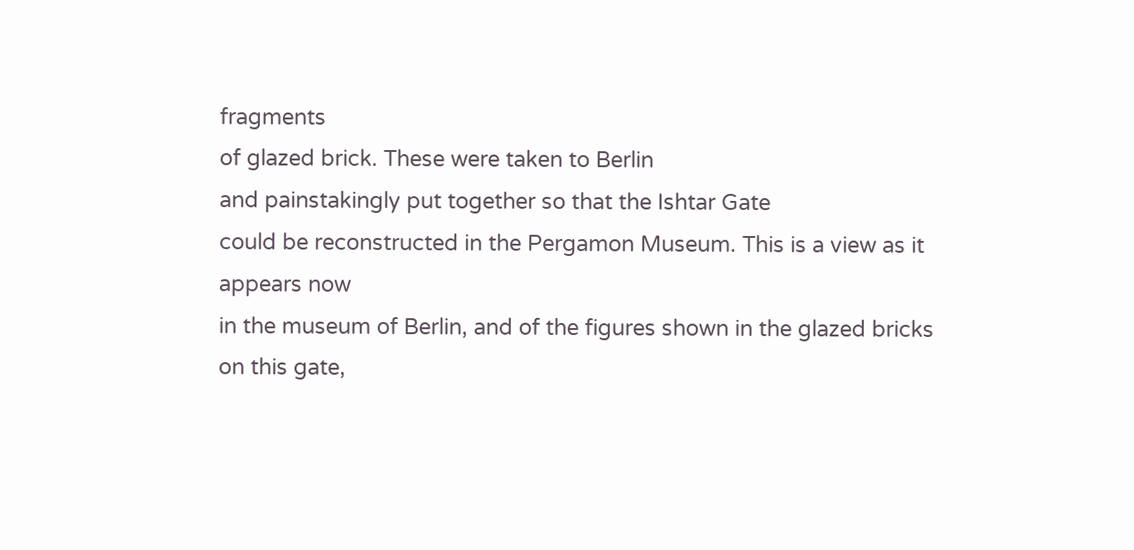fragments
of glazed brick. These were taken to Berlin
and painstakingly put together so that the Ishtar Gate
could be reconstructed in the Pergamon Museum. This is a view as it appears now
in the museum of Berlin, and of the figures shown in the glazed bricks
on this gate,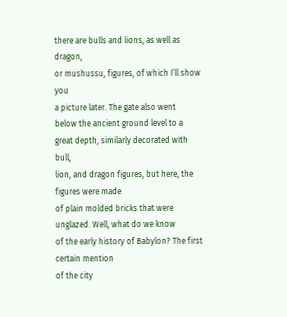there are bulls and lions, as well as dragon,
or mushussu, figures, of which I’ll show you
a picture later. The gate also went
below the ancient ground level to a great depth, similarly decorated with bull,
lion, and dragon figures, but here, the figures were made
of plain molded bricks that were unglazed. Well, what do we know
of the early history of Babylon? The first certain mention
of the city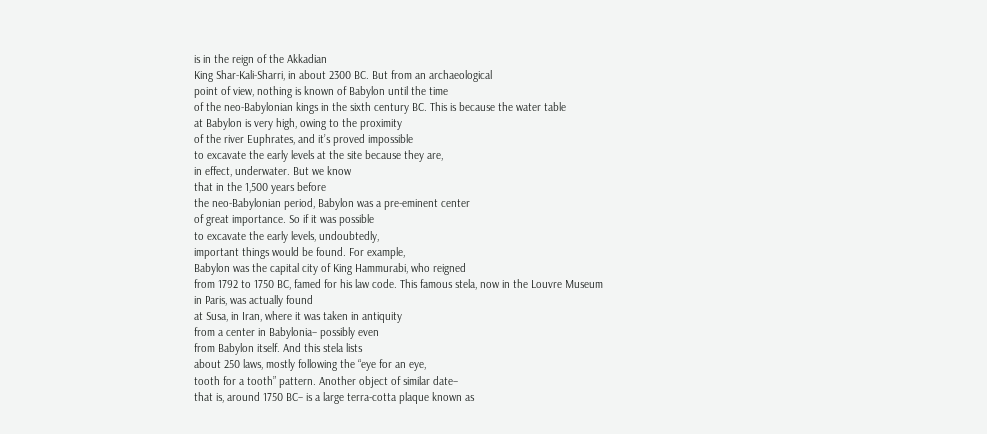is in the reign of the Akkadian
King Shar-Kali-Sharri, in about 2300 BC. But from an archaeological
point of view, nothing is known of Babylon until the time
of the neo-Babylonian kings in the sixth century BC. This is because the water table
at Babylon is very high, owing to the proximity
of the river Euphrates, and it’s proved impossible
to excavate the early levels at the site because they are,
in effect, underwater. But we know
that in the 1,500 years before
the neo-Babylonian period, Babylon was a pre-eminent center
of great importance. So if it was possible
to excavate the early levels, undoubtedly,
important things would be found. For example,
Babylon was the capital city of King Hammurabi, who reigned
from 1792 to 1750 BC, famed for his law code. This famous stela, now in the Louvre Museum
in Paris, was actually found
at Susa, in Iran, where it was taken in antiquity
from a center in Babylonia– possibly even
from Babylon itself. And this stela lists
about 250 laws, mostly following the “eye for an eye,
tooth for a tooth” pattern. Another object of similar date–
that is, around 1750 BC– is a large terra-cotta plaque known as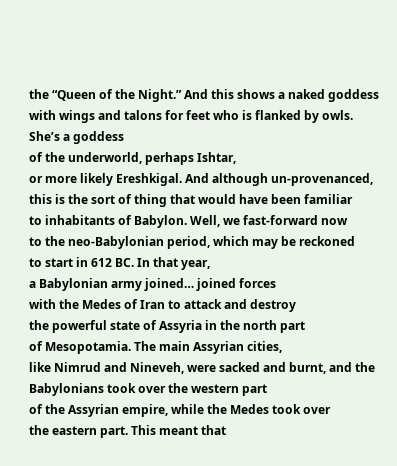the “Queen of the Night.” And this shows a naked goddess
with wings and talons for feet who is flanked by owls. She’s a goddess
of the underworld, perhaps Ishtar,
or more likely Ereshkigal. And although un-provenanced,
this is the sort of thing that would have been familiar
to inhabitants of Babylon. Well, we fast-forward now
to the neo-Babylonian period, which may be reckoned
to start in 612 BC. In that year,
a Babylonian army joined… joined forces
with the Medes of Iran to attack and destroy
the powerful state of Assyria in the north part
of Mesopotamia. The main Assyrian cities,
like Nimrud and Nineveh, were sacked and burnt, and the Babylonians took over the western part
of the Assyrian empire, while the Medes took over
the eastern part. This meant that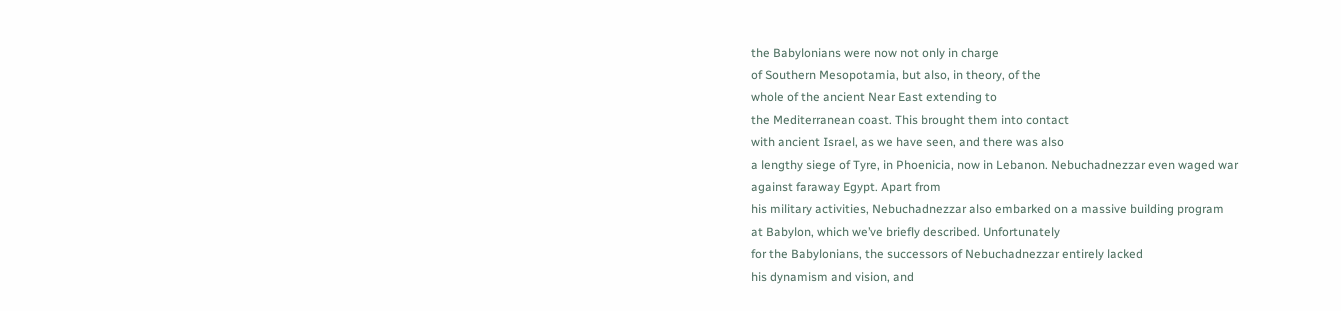the Babylonians were now not only in charge
of Southern Mesopotamia, but also, in theory, of the
whole of the ancient Near East extending to
the Mediterranean coast. This brought them into contact
with ancient Israel, as we have seen, and there was also
a lengthy siege of Tyre, in Phoenicia, now in Lebanon. Nebuchadnezzar even waged war
against faraway Egypt. Apart from
his military activities, Nebuchadnezzar also embarked on a massive building program
at Babylon, which we’ve briefly described. Unfortunately
for the Babylonians, the successors of Nebuchadnezzar entirely lacked
his dynamism and vision, and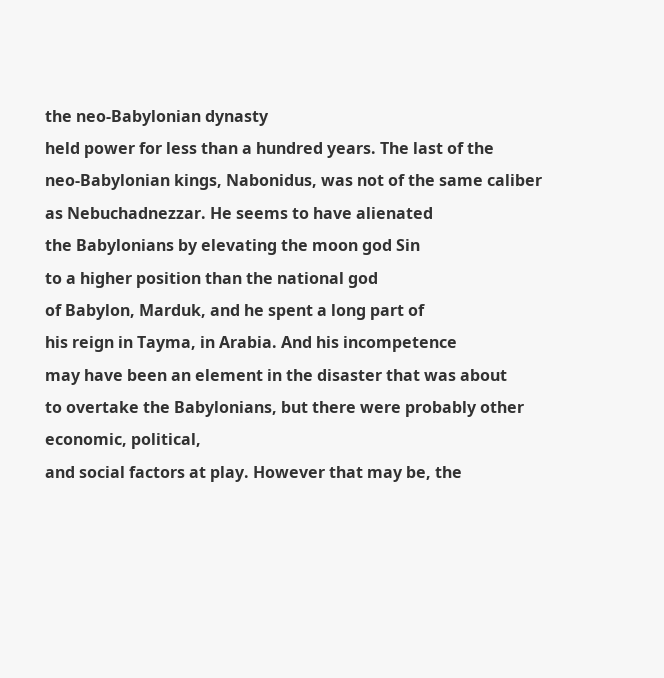the neo-Babylonian dynasty
held power for less than a hundred years. The last of the
neo-Babylonian kings, Nabonidus, was not of the same caliber
as Nebuchadnezzar. He seems to have alienated
the Babylonians by elevating the moon god Sin
to a higher position than the national god
of Babylon, Marduk, and he spent a long part of
his reign in Tayma, in Arabia. And his incompetence
may have been an element in the disaster that was about
to overtake the Babylonians, but there were probably other economic, political,
and social factors at play. However that may be, the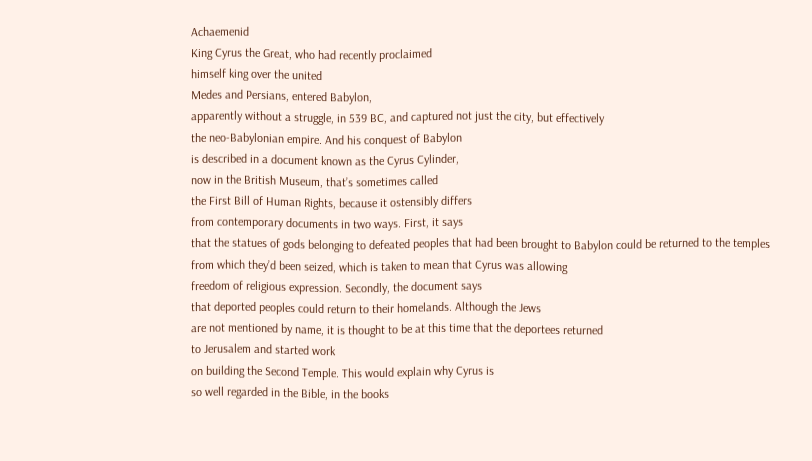Achaemenid
King Cyrus the Great, who had recently proclaimed
himself king over the united
Medes and Persians, entered Babylon,
apparently without a struggle, in 539 BC, and captured not just the city, but effectively
the neo-Babylonian empire. And his conquest of Babylon
is described in a document known as the Cyrus Cylinder,
now in the British Museum, that’s sometimes called
the First Bill of Human Rights, because it ostensibly differs
from contemporary documents in two ways. First, it says
that the statues of gods belonging to defeated peoples that had been brought to Babylon could be returned to the temples
from which they’d been seized, which is taken to mean that Cyrus was allowing
freedom of religious expression. Secondly, the document says
that deported peoples could return to their homelands. Although the Jews
are not mentioned by name, it is thought to be at this time that the deportees returned
to Jerusalem and started work
on building the Second Temple. This would explain why Cyrus is
so well regarded in the Bible, in the books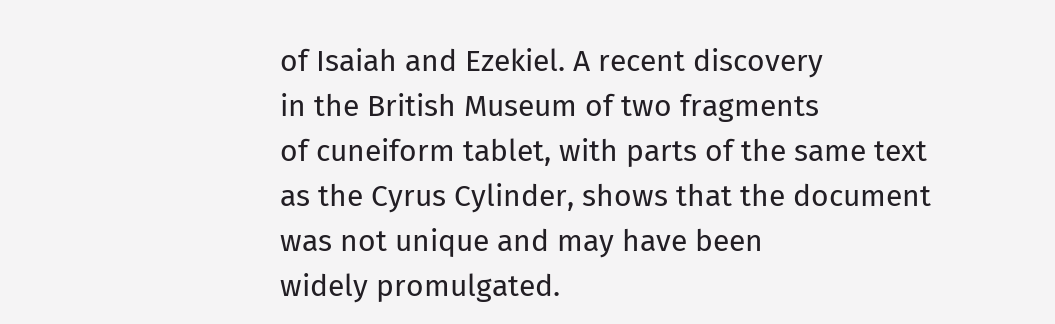of Isaiah and Ezekiel. A recent discovery
in the British Museum of two fragments
of cuneiform tablet, with parts of the same text
as the Cyrus Cylinder, shows that the document
was not unique and may have been
widely promulgated.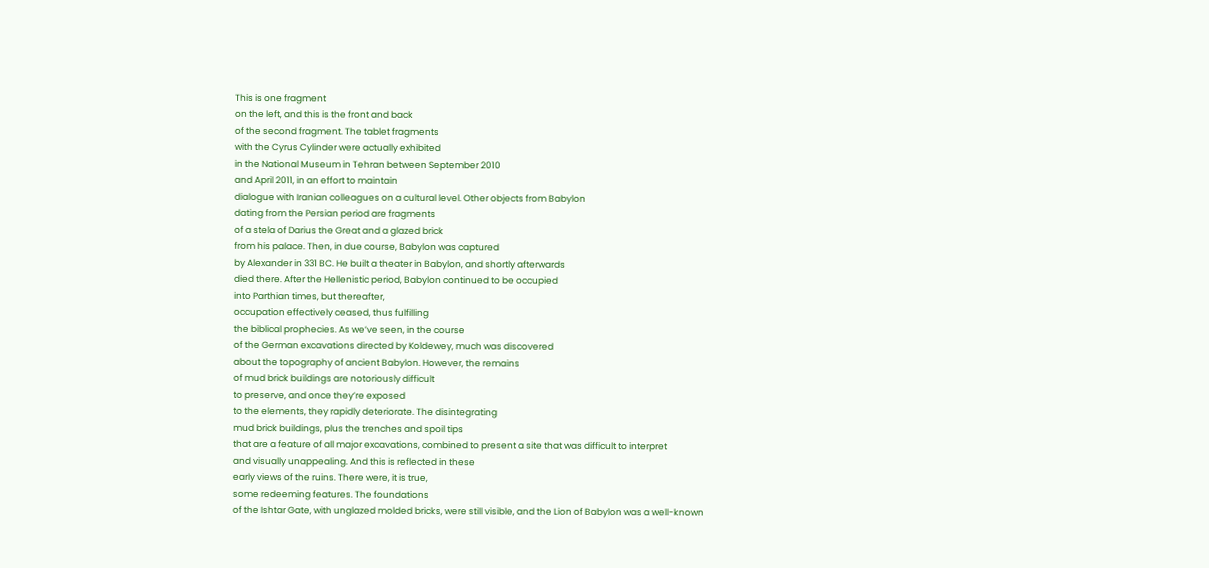This is one fragment
on the left, and this is the front and back
of the second fragment. The tablet fragments
with the Cyrus Cylinder were actually exhibited
in the National Museum in Tehran between September 2010
and April 2011, in an effort to maintain
dialogue with Iranian colleagues on a cultural level. Other objects from Babylon
dating from the Persian period are fragments
of a stela of Darius the Great and a glazed brick
from his palace. Then, in due course, Babylon was captured
by Alexander in 331 BC. He built a theater in Babylon, and shortly afterwards
died there. After the Hellenistic period, Babylon continued to be occupied
into Parthian times, but thereafter,
occupation effectively ceased, thus fulfilling
the biblical prophecies. As we’ve seen, in the course
of the German excavations directed by Koldewey, much was discovered
about the topography of ancient Babylon. However, the remains
of mud brick buildings are notoriously difficult
to preserve, and once they’re exposed
to the elements, they rapidly deteriorate. The disintegrating
mud brick buildings, plus the trenches and spoil tips
that are a feature of all major excavations, combined to present a site that was difficult to interpret
and visually unappealing. And this is reflected in these
early views of the ruins. There were, it is true,
some redeeming features. The foundations
of the Ishtar Gate, with unglazed molded bricks, were still visible, and the Lion of Babylon was a well-known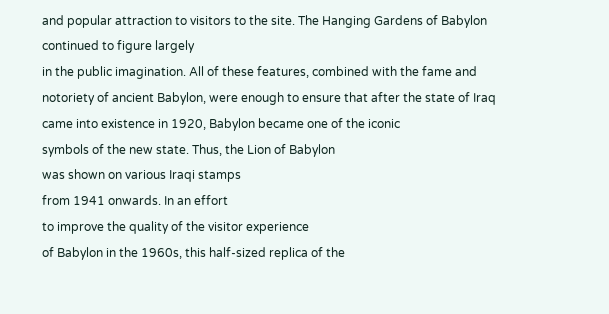and popular attraction to visitors to the site. The Hanging Gardens of Babylon
continued to figure largely
in the public imagination. All of these features, combined with the fame and
notoriety of ancient Babylon, were enough to ensure that after the state of Iraq
came into existence in 1920, Babylon became one of the iconic
symbols of the new state. Thus, the Lion of Babylon
was shown on various Iraqi stamps
from 1941 onwards. In an effort
to improve the quality of the visitor experience
of Babylon in the 1960s, this half-sized replica of the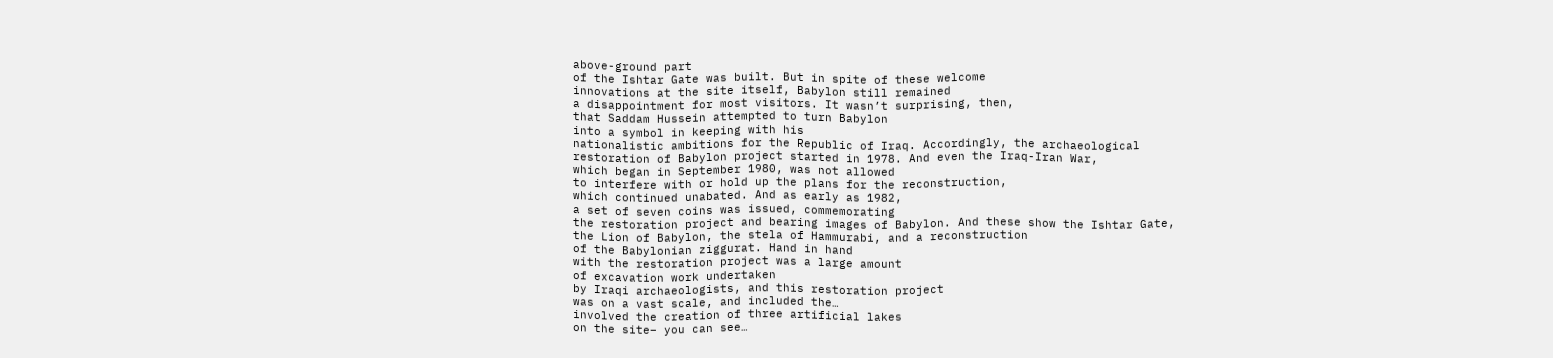above-ground part
of the Ishtar Gate was built. But in spite of these welcome
innovations at the site itself, Babylon still remained
a disappointment for most visitors. It wasn’t surprising, then,
that Saddam Hussein attempted to turn Babylon
into a symbol in keeping with his
nationalistic ambitions for the Republic of Iraq. Accordingly, the archaeological
restoration of Babylon project started in 1978. And even the Iraq-Iran War,
which began in September 1980, was not allowed
to interfere with or hold up the plans for the reconstruction,
which continued unabated. And as early as 1982,
a set of seven coins was issued, commemorating
the restoration project and bearing images of Babylon. And these show the Ishtar Gate,
the Lion of Babylon, the stela of Hammurabi, and a reconstruction
of the Babylonian ziggurat. Hand in hand
with the restoration project was a large amount
of excavation work undertaken
by Iraqi archaeologists, and this restoration project
was on a vast scale, and included the…
involved the creation of three artificial lakes
on the site– you can see…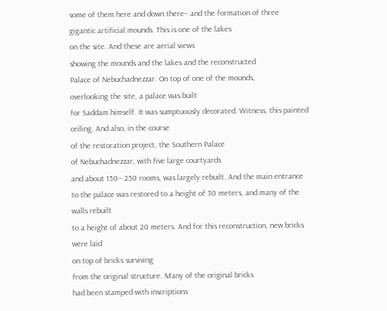some of them here and down there– and the formation of three
gigantic artificial mounds. This is one of the lakes
on the site. And these are aerial views
showing the mounds and the lakes and the reconstructed
Palace of Nebuchadnezzar. On top of one of the mounds,
overlooking the site, a palace was built
for Saddam himself. It was sumptuously decorated. Witness, this painted ceiling. And also, in the course
of the restoration project, the Southern Palace
of Nebuchadnezzar, with five large courtyards
and about 150– 250 rooms, was largely rebuilt. And the main entrance
to the palace was restored to a height of 30 meters, and many of the walls rebuilt
to a height of about 20 meters. And for this reconstruction, new bricks were laid
on top of bricks surviving
from the original structure. Many of the original bricks
had been stamped with inscriptions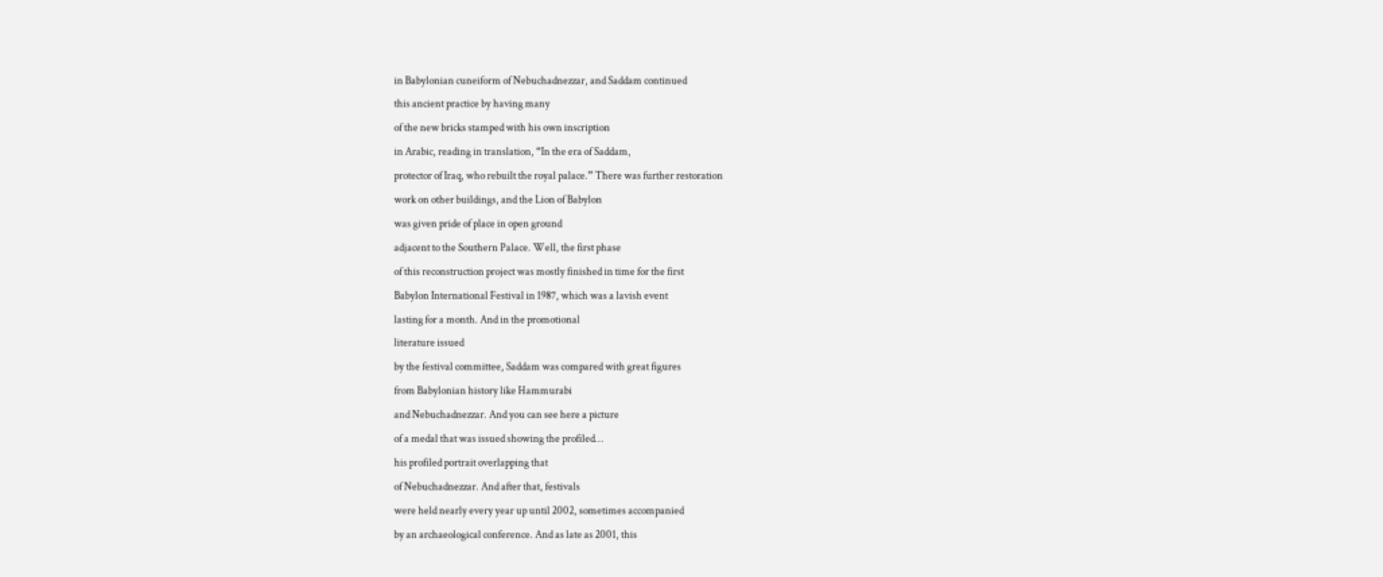in Babylonian cuneiform of Nebuchadnezzar, and Saddam continued
this ancient practice by having many
of the new bricks stamped with his own inscription
in Arabic, reading in translation, “In the era of Saddam,
protector of Iraq, who rebuilt the royal palace.” There was further restoration
work on other buildings, and the Lion of Babylon
was given pride of place in open ground
adjacent to the Southern Palace. Well, the first phase
of this reconstruction project was mostly finished in time for the first
Babylon International Festival in 1987, which was a lavish event
lasting for a month. And in the promotional
literature issued
by the festival committee, Saddam was compared with great figures
from Babylonian history like Hammurabi
and Nebuchadnezzar. And you can see here a picture
of a medal that was issued showing the profiled…
his profiled portrait overlapping that
of Nebuchadnezzar. And after that, festivals
were held nearly every year up until 2002, sometimes accompanied
by an archaeological conference. And as late as 2001, this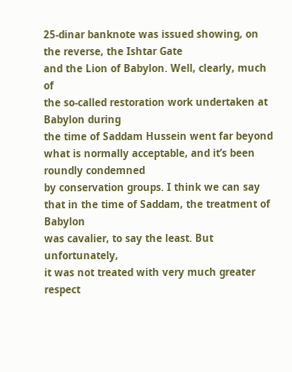25-dinar banknote was issued showing, on the reverse, the Ishtar Gate
and the Lion of Babylon. Well, clearly, much of
the so-called restoration work undertaken at Babylon during
the time of Saddam Hussein went far beyond
what is normally acceptable, and it’s been roundly condemned
by conservation groups. I think we can say
that in the time of Saddam, the treatment of Babylon
was cavalier, to say the least. But unfortunately,
it was not treated with very much greater respect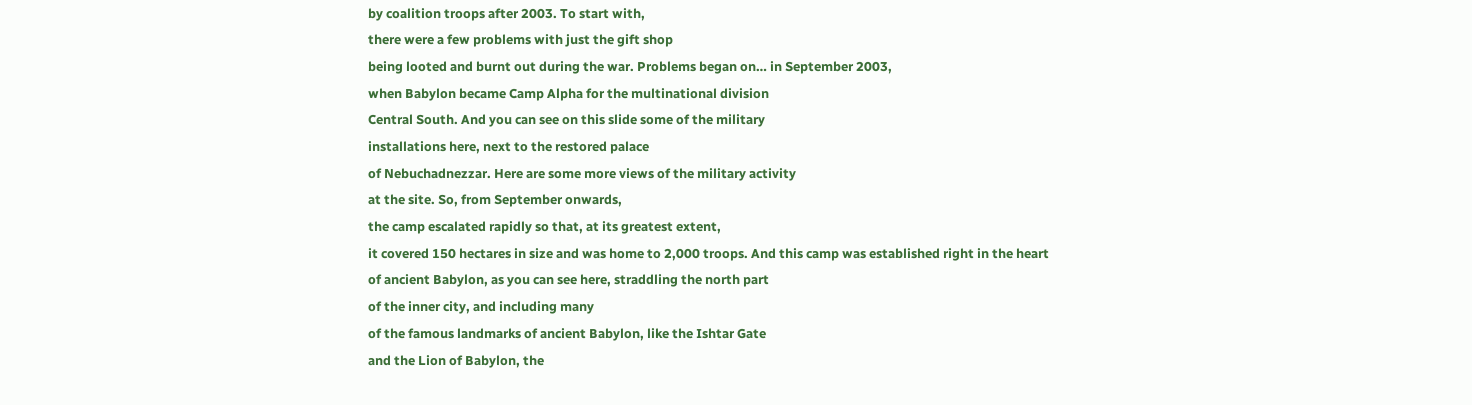by coalition troops after 2003. To start with,
there were a few problems with just the gift shop
being looted and burnt out during the war. Problems began on… in September 2003,
when Babylon became Camp Alpha for the multinational division
Central South. And you can see on this slide some of the military
installations here, next to the restored palace
of Nebuchadnezzar. Here are some more views of the military activity
at the site. So, from September onwards,
the camp escalated rapidly so that, at its greatest extent,
it covered 150 hectares in size and was home to 2,000 troops. And this camp was established right in the heart
of ancient Babylon, as you can see here, straddling the north part
of the inner city, and including many
of the famous landmarks of ancient Babylon, like the Ishtar Gate
and the Lion of Babylon, the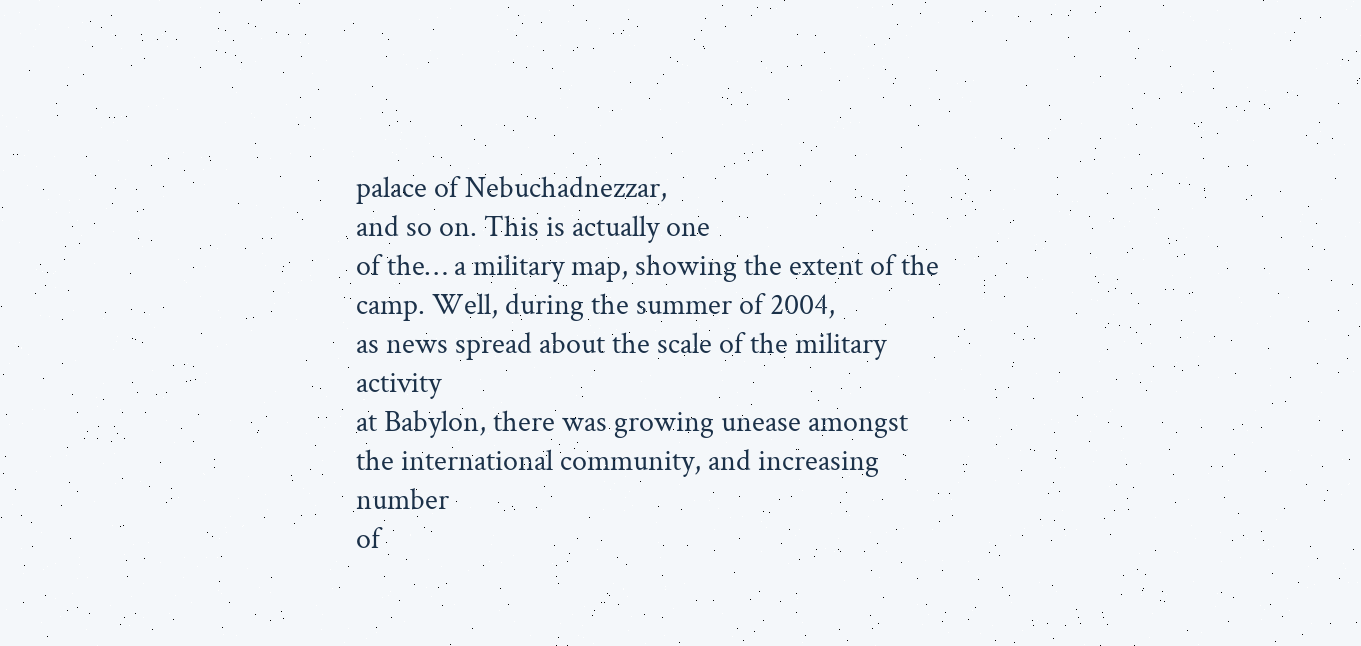palace of Nebuchadnezzar,
and so on. This is actually one
of the… a military map, showing the extent of the camp. Well, during the summer of 2004,
as news spread about the scale of the military activity
at Babylon, there was growing unease amongst
the international community, and increasing number
of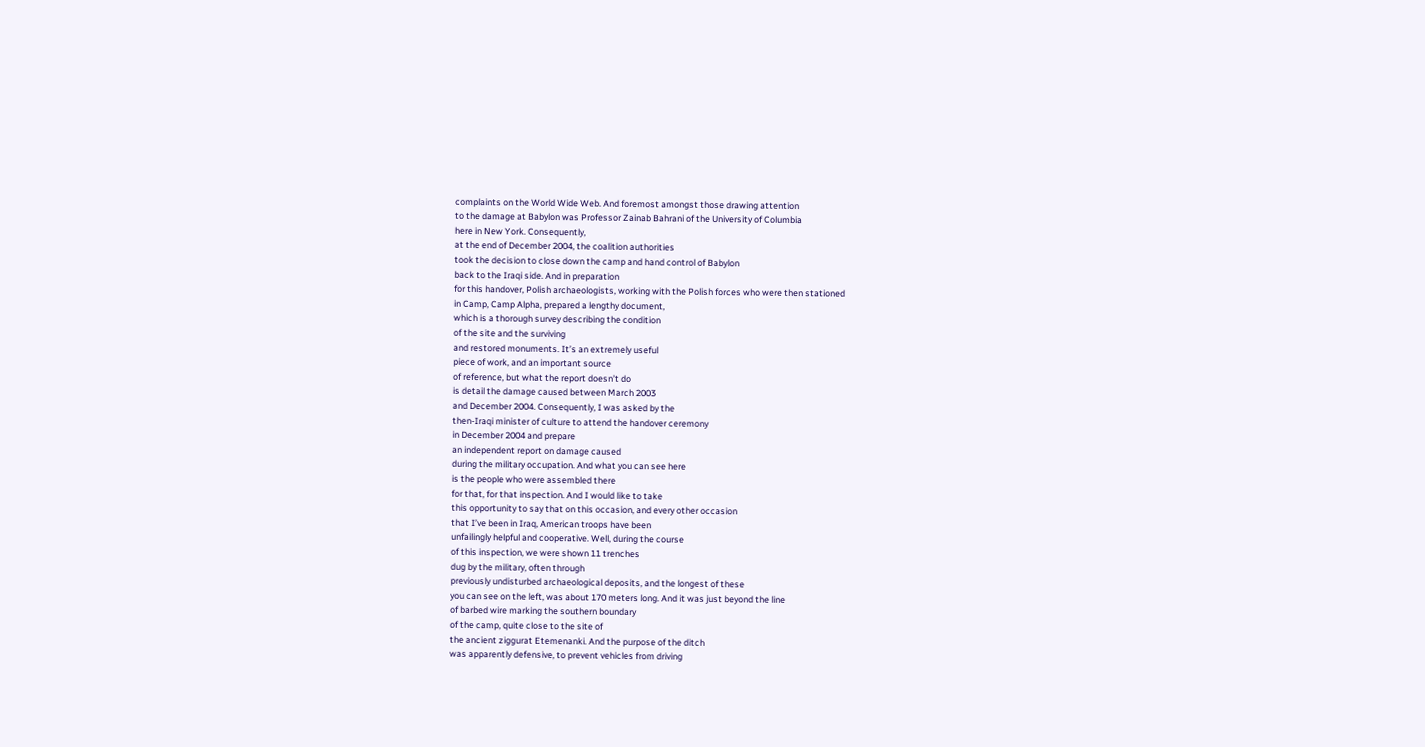complaints on the World Wide Web. And foremost amongst those drawing attention
to the damage at Babylon was Professor Zainab Bahrani of the University of Columbia
here in New York. Consequently,
at the end of December 2004, the coalition authorities
took the decision to close down the camp and hand control of Babylon
back to the Iraqi side. And in preparation
for this handover, Polish archaeologists, working with the Polish forces who were then stationed
in Camp, Camp Alpha, prepared a lengthy document,
which is a thorough survey describing the condition
of the site and the surviving
and restored monuments. It’s an extremely useful
piece of work, and an important source
of reference, but what the report doesn’t do
is detail the damage caused between March 2003
and December 2004. Consequently, I was asked by the
then-Iraqi minister of culture to attend the handover ceremony
in December 2004 and prepare
an independent report on damage caused
during the military occupation. And what you can see here
is the people who were assembled there
for that, for that inspection. And I would like to take
this opportunity to say that on this occasion, and every other occasion
that I’ve been in Iraq, American troops have been
unfailingly helpful and cooperative. Well, during the course
of this inspection, we were shown 11 trenches
dug by the military, often through
previously undisturbed archaeological deposits, and the longest of these
you can see on the left, was about 170 meters long. And it was just beyond the line
of barbed wire marking the southern boundary
of the camp, quite close to the site of
the ancient ziggurat Etemenanki. And the purpose of the ditch
was apparently defensive, to prevent vehicles from driving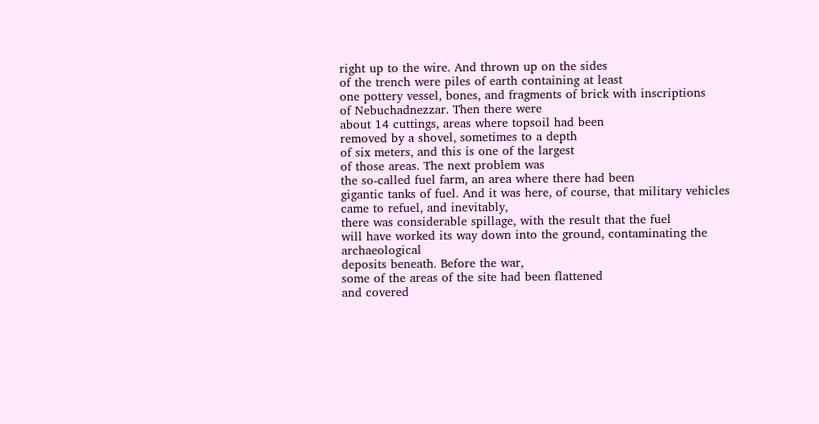right up to the wire. And thrown up on the sides
of the trench were piles of earth containing at least
one pottery vessel, bones, and fragments of brick with inscriptions
of Nebuchadnezzar. Then there were
about 14 cuttings, areas where topsoil had been
removed by a shovel, sometimes to a depth
of six meters, and this is one of the largest
of those areas. The next problem was
the so-called fuel farm, an area where there had been
gigantic tanks of fuel. And it was here, of course, that military vehicles
came to refuel, and inevitably,
there was considerable spillage, with the result that the fuel
will have worked its way down into the ground, contaminating the archaeological
deposits beneath. Before the war,
some of the areas of the site had been flattened
and covered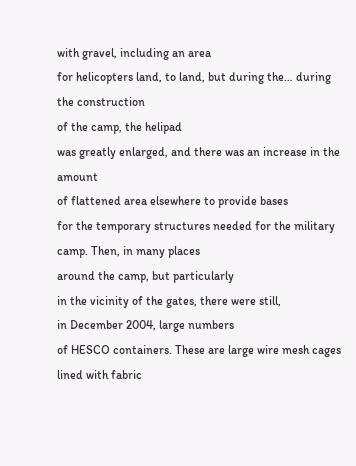with gravel, including an area
for helicopters land, to land, but during the… during the construction
of the camp, the helipad
was greatly enlarged, and there was an increase in the amount
of flattened area elsewhere to provide bases
for the temporary structures needed for the military camp. Then, in many places
around the camp, but particularly
in the vicinity of the gates, there were still,
in December 2004, large numbers
of HESCO containers. These are large wire mesh cages
lined with fabric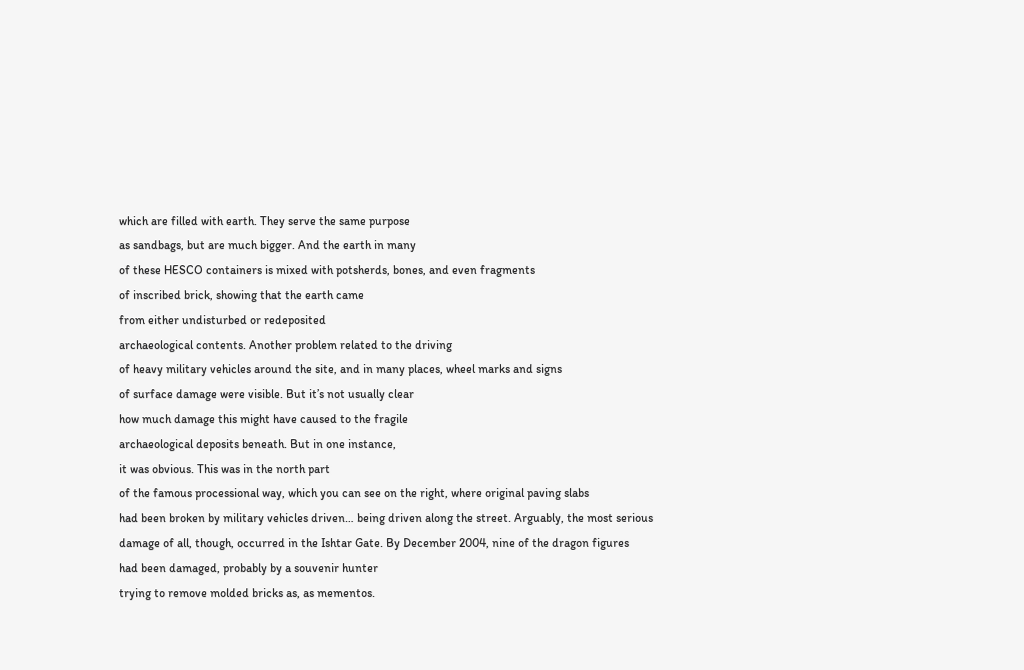which are filled with earth. They serve the same purpose
as sandbags, but are much bigger. And the earth in many
of these HESCO containers is mixed with potsherds, bones, and even fragments
of inscribed brick, showing that the earth came
from either undisturbed or redeposited
archaeological contents. Another problem related to the driving
of heavy military vehicles around the site, and in many places, wheel marks and signs
of surface damage were visible. But it’s not usually clear
how much damage this might have caused to the fragile
archaeological deposits beneath. But in one instance,
it was obvious. This was in the north part
of the famous processional way, which you can see on the right, where original paving slabs
had been broken by military vehicles driven… being driven along the street. Arguably, the most serious
damage of all, though, occurred in the Ishtar Gate. By December 2004, nine of the dragon figures
had been damaged, probably by a souvenir hunter
trying to remove molded bricks as, as mementos.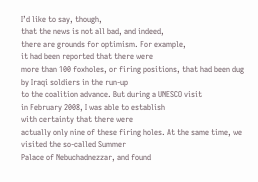I’d like to say, though,
that the news is not all bad, and indeed,
there are grounds for optimism. For example,
it had been reported that there were
more than 100 foxholes, or firing positions, that had been dug
by Iraqi soldiers in the run-up
to the coalition advance. But during a UNESCO visit
in February 2008, I was able to establish
with certainty that there were
actually only nine of these firing holes. At the same time, we visited the so-called Summer
Palace of Nebuchadnezzar, and found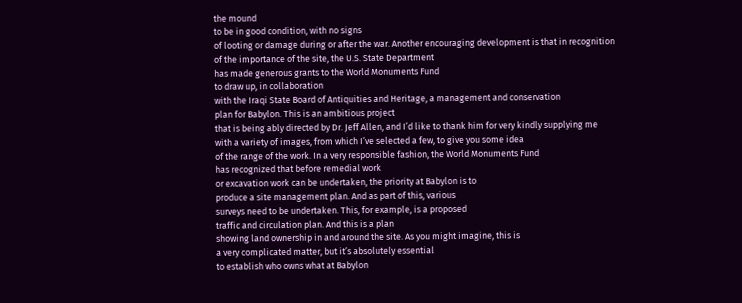the mound
to be in good condition, with no signs
of looting or damage during or after the war. Another encouraging development is that in recognition
of the importance of the site, the U.S. State Department
has made generous grants to the World Monuments Fund
to draw up, in collaboration
with the Iraqi State Board of Antiquities and Heritage, a management and conservation
plan for Babylon. This is an ambitious project
that is being ably directed by Dr. Jeff Allen, and I’d like to thank him for very kindly supplying me
with a variety of images, from which I’ve selected a few, to give you some idea
of the range of the work. In a very responsible fashion, the World Monuments Fund
has recognized that before remedial work
or excavation work can be undertaken, the priority at Babylon is to
produce a site management plan. And as part of this, various
surveys need to be undertaken. This, for example, is a proposed
traffic and circulation plan. And this is a plan
showing land ownership in and around the site. As you might imagine, this is
a very complicated matter, but it’s absolutely essential
to establish who owns what at Babylon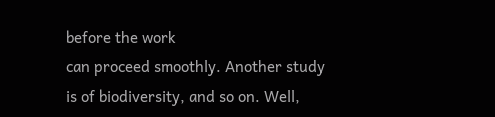before the work
can proceed smoothly. Another study
is of biodiversity, and so on. Well,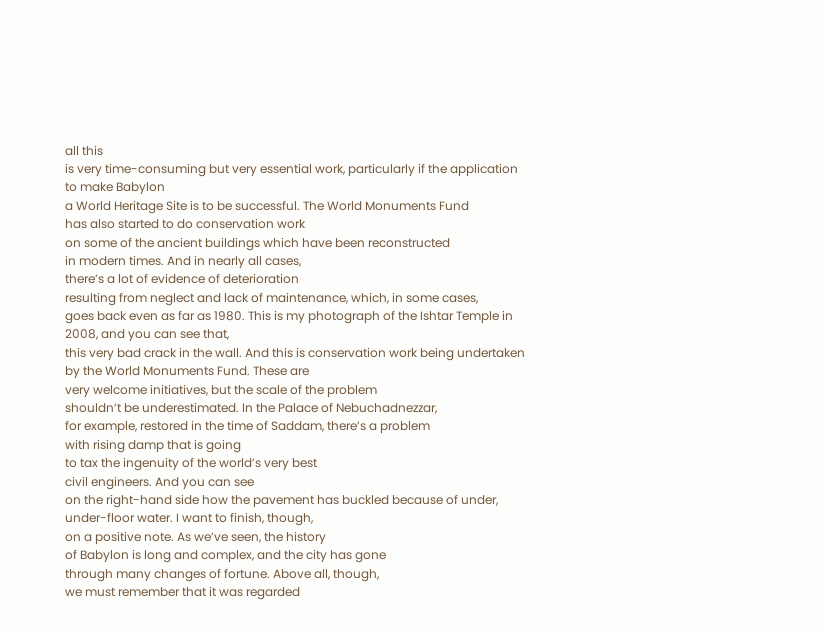all this
is very time-consuming but very essential work, particularly if the application to make Babylon
a World Heritage Site is to be successful. The World Monuments Fund
has also started to do conservation work
on some of the ancient buildings which have been reconstructed
in modern times. And in nearly all cases,
there’s a lot of evidence of deterioration
resulting from neglect and lack of maintenance, which, in some cases,
goes back even as far as 1980. This is my photograph of the Ishtar Temple in 2008, and you can see that,
this very bad crack in the wall. And this is conservation work being undertaken
by the World Monuments Fund. These are
very welcome initiatives, but the scale of the problem
shouldn’t be underestimated. In the Palace of Nebuchadnezzar,
for example, restored in the time of Saddam, there’s a problem
with rising damp that is going
to tax the ingenuity of the world’s very best
civil engineers. And you can see
on the right-hand side how the pavement has buckled because of under,
under-floor water. I want to finish, though,
on a positive note. As we’ve seen, the history
of Babylon is long and complex, and the city has gone
through many changes of fortune. Above all, though,
we must remember that it was regarded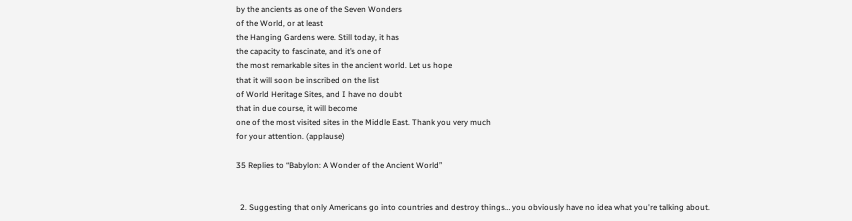by the ancients as one of the Seven Wonders
of the World, or at least
the Hanging Gardens were. Still today, it has
the capacity to fascinate, and it’s one of
the most remarkable sites in the ancient world. Let us hope
that it will soon be inscribed on the list
of World Heritage Sites, and I have no doubt
that in due course, it will become
one of the most visited sites in the Middle East. Thank you very much
for your attention. (applause)

35 Replies to “Babylon: A Wonder of the Ancient World”


  2. Suggesting that only Americans go into countries and destroy things… you obviously have no idea what you're talking about.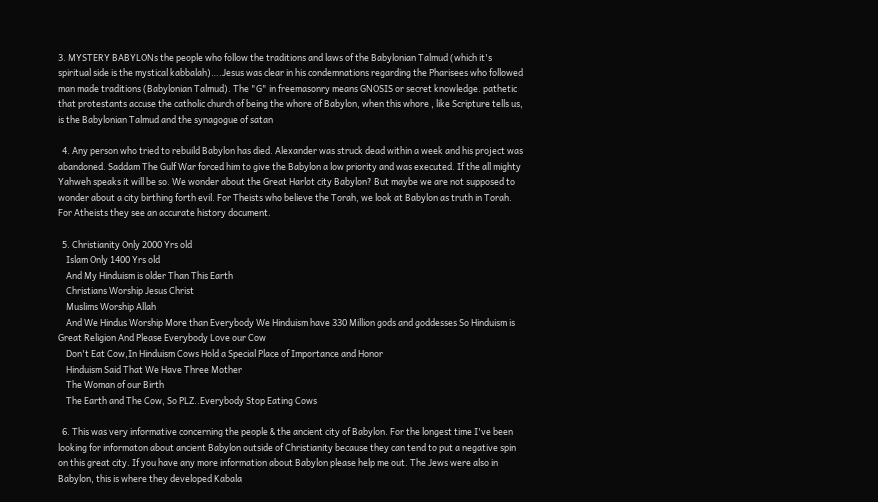3. MYSTERY BABYLONs the people who follow the traditions and laws of the Babylonian Talmud (which it's spiritual side is the mystical kabbalah)….Jesus was clear in his condemnations regarding the Pharisees who followed man made traditions (Babylonian Talmud). The "G" in freemasonry means GNOSIS or secret knowledge. pathetic that protestants accuse the catholic church of being the whore of Babylon, when this whore , like Scripture tells us, is the Babylonian Talmud and the synagogue of satan

  4. Any person who tried to rebuild Babylon has died. Alexander was struck dead within a week and his project was abandoned. Saddam The Gulf War forced him to give the Babylon a low priority and was executed. If the all mighty Yahweh speaks it will be so. We wonder about the Great Harlot city Babylon? But maybe we are not supposed to wonder about a city birthing forth evil. For Theists who believe the Torah, we look at Babylon as truth in Torah. For Atheists they see an accurate history document.

  5. Christianity Only 2000 Yrs old
    Islam Only 1400 Yrs old
    And My Hinduism is older Than This Earth
    Christians Worship Jesus Christ
    Muslims Worship Allah
    And We Hindus Worship More than Everybody We Hinduism have 330 Million gods and goddesses So Hinduism is Great Religion And Please Everybody Love our Cow
    Don't Eat Cow,In Hinduism Cows Hold a Special Place of Importance and Honor
    Hinduism Said That We Have Three Mother
    The Woman of our Birth
    The Earth and The Cow, So PLZ..Everybody Stop Eating Cows

  6. This was very informative concerning the people & the ancient city of Babylon. For the longest time I've been looking for informaton about ancient Babylon outside of Christianity because they can tend to put a negative spin on this great city. If you have any more information about Babylon please help me out. The Jews were also in Babylon, this is where they developed Kabala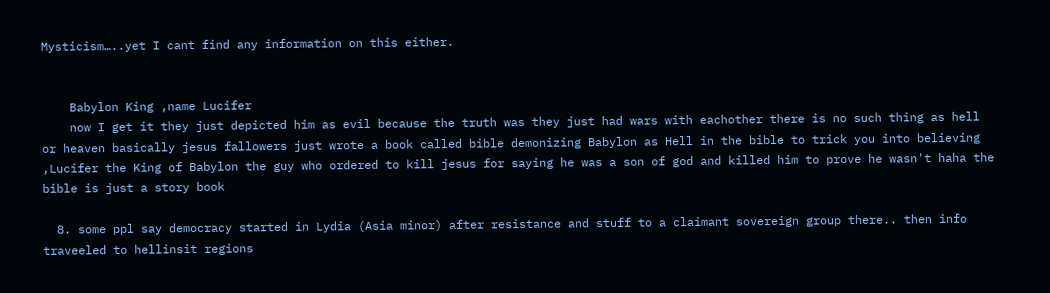Mysticism…..yet I cant find any information on this either.


    Babylon King ,name Lucifer
    now I get it they just depicted him as evil because the truth was they just had wars with eachother there is no such thing as hell or heaven basically jesus fallowers just wrote a book called bible demonizing Babylon as Hell in the bible to trick you into believing ,Lucifer the King of Babylon the guy who ordered to kill jesus for saying he was a son of god and killed him to prove he wasn't haha the bible is just a story book

  8. some ppl say democracy started in Lydia (Asia minor) after resistance and stuff to a claimant sovereign group there.. then info traveeled to hellinsit regions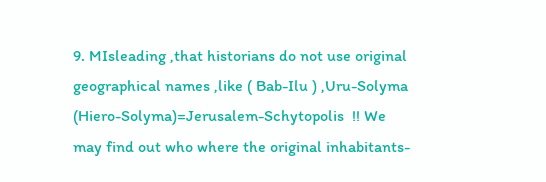9. MIsleading ,that historians do not use original geographical names ,like ( Bab-Ilu ) ,Uru-Solyma (Hiero-Solyma)=Jerusalem-Schytopolis  !! We may find out who where the original inhabitants-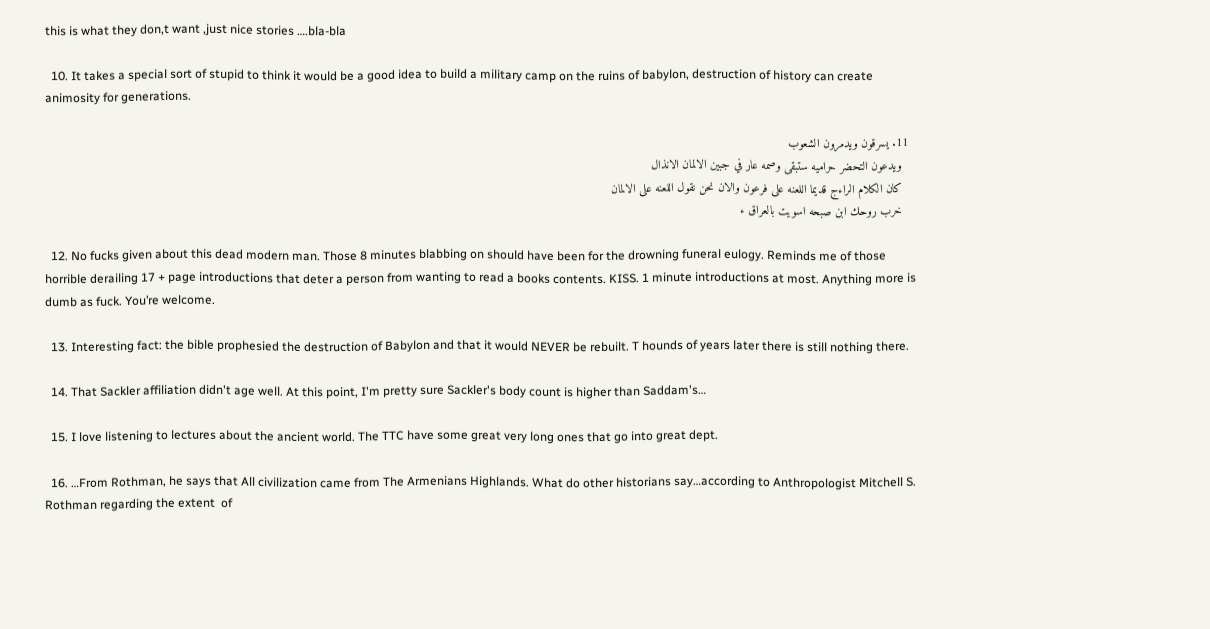this is what they don,t want ,just nice stories ….bla-bla

  10. It takes a special sort of stupid to think it would be a good idea to build a military camp on the ruins of babylon, destruction of history can create animosity for generations.

  11. يسرقون ويدمرون الشعوب
    ويدعون التحضر حراميه ستبقى وصمه عار في جبين الالمان الانذال
    كان الكلام الراءج قديما اللعنه على فرعون والان نحن نقول اللعنه على الالمان
    خرب روحك ابن صبحه اسويت بالعراق ء

  12. No fucks given about this dead modern man. Those 8 minutes blabbing on should have been for the drowning funeral eulogy. Reminds me of those horrible derailing 17 + page introductions that deter a person from wanting to read a books contents. KISS. 1 minute introductions at most. Anything more is dumb as fuck. You’re welcome.

  13. Interesting fact: the bible prophesied the destruction of Babylon and that it would NEVER be rebuilt. T hounds of years later there is still nothing there.

  14. That Sackler affiliation didn't age well. At this point, I'm pretty sure Sackler's body count is higher than Saddam's…

  15. I love listening to lectures about the ancient world. The TTC have some great very long ones that go into great dept.

  16. …From Rothman, he says that All civilization came from The Armenians Highlands. What do other historians say…according to Anthropologist Mitchell S. Rothman regarding the extent  of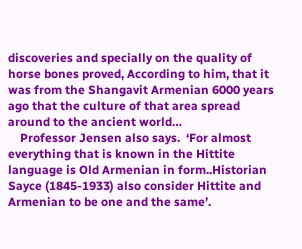discoveries and specially on the quality of horse bones proved, According to him, that it was from the Shangavit Armenian 6000 years ago that the culture of that area spread around to the ancient world…
    Professor Jensen also says.  ‘For almost everything that is known in the Hittite language is Old Armenian in form..Historian Sayce (1845-1933) also consider Hittite and Armenian to be one and the same’.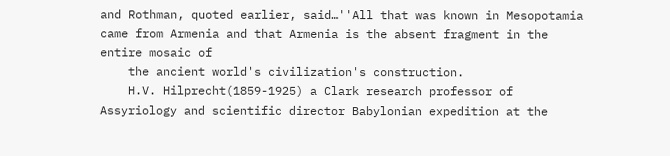and Rothman, quoted earlier, said…''All that was known in Mesopotamia came from Armenia and that Armenia is the absent fragment in the entire mosaic of
    the ancient world's civilization's construction.
    H.V. Hilprecht(1859-1925) a Clark research professor of Assyriology and scientific director Babylonian expedition at the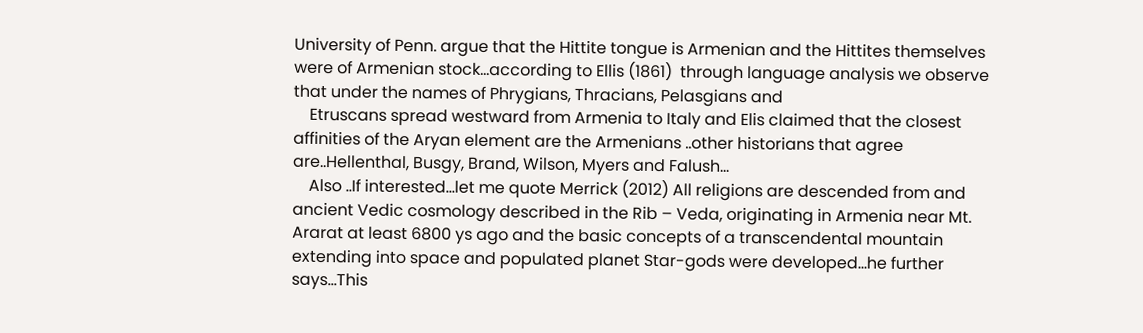University of Penn. argue that the Hittite tongue is Armenian and the Hittites themselves were of Armenian stock…according to Ellis (1861)  through language analysis we observe that under the names of Phrygians, Thracians, Pelasgians and
    Etruscans spread westward from Armenia to Italy and Elis claimed that the closest affinities of the Aryan element are the Armenians ..other historians that agree are..Hellenthal, Busgy, Brand, Wilson, Myers and Falush…
    Also ..If interested…let me quote Merrick (2012) All religions are descended from and ancient Vedic cosmology described in the Rib – Veda, originating in Armenia near Mt. Ararat at least 6800 ys ago and the basic concepts of a transcendental mountain extending into space and populated planet Star-gods were developed…he further says…This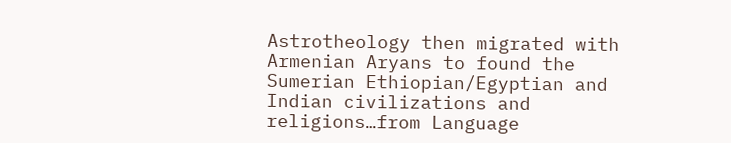Astrotheology then migrated with Armenian Aryans to found the Sumerian Ethiopian/Egyptian and Indian civilizations and religions…from Language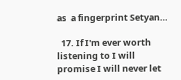as  a fingerprint Setyan…

  17. If I'm ever worth listening to I will promise I will never let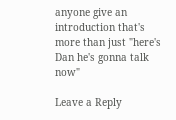anyone give an introduction that's more than just "here's Dan he's gonna talk now"

Leave a Reply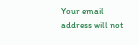Your email address will not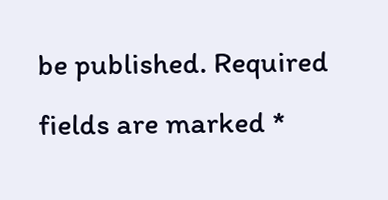be published. Required fields are marked *